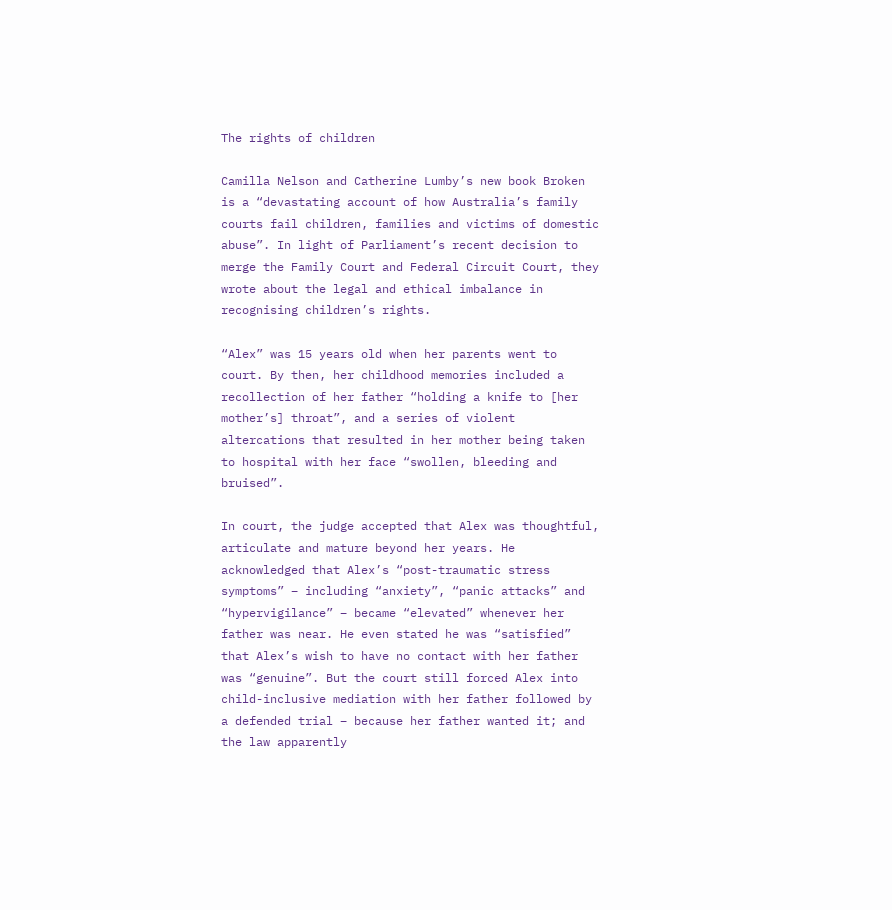The rights of children

Camilla Nelson and Catherine Lumby’s new book Broken is a “devastating account of how Australia’s family courts fail children, families and victims of domestic abuse”. In light of Parliament’s recent decision to merge the Family Court and Federal Circuit Court, they wrote about the legal and ethical imbalance in recognising children’s rights.

“Alex” was 15 years old when her parents went to court. By then, her childhood memories included a recollection of her father “holding a knife to [her mother’s] throat”, and a series of violent altercations that resulted in her mother being taken to hospital with her face “swollen, bleeding and bruised”.

In court, the judge accepted that Alex was thoughtful, articulate and mature beyond her years. He acknowledged that Alex’s “post-traumatic stress symptoms” – including “anxiety”, “panic attacks” and “hypervigilance” – became “elevated” whenever her father was near. He even stated he was “satisfied” that Alex’s wish to have no contact with her father was “genuine”. But the court still forced Alex into child-inclusive mediation with her father followed by a defended trial – because her father wanted it; and the law apparently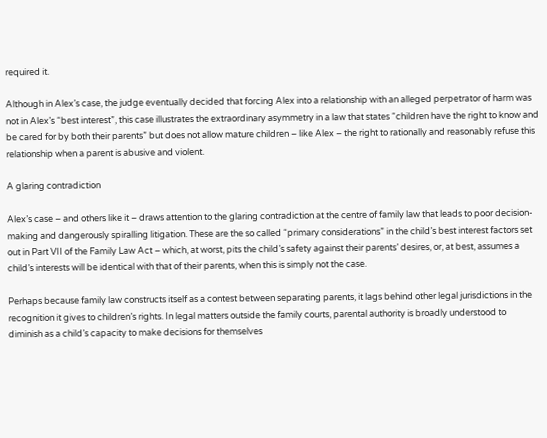required it.

Although in Alex’s case, the judge eventually decided that forcing Alex into a relationship with an alleged perpetrator of harm was not in Alex’s “best interest”, this case illustrates the extraordinary asymmetry in a law that states “children have the right to know and be cared for by both their parents” but does not allow mature children – like Alex – the right to rationally and reasonably refuse this relationship when a parent is abusive and violent.

A glaring contradiction

Alex’s case – and others like it – draws attention to the glaring contradiction at the centre of family law that leads to poor decision-making and dangerously spiralling litigation. These are the so called “primary considerations” in the child’s best interest factors set out in Part VII of the Family Law Act – which, at worst, pits the child’s safety against their parents’ desires, or, at best, assumes a child’s interests will be identical with that of their parents, when this is simply not the case.

Perhaps because family law constructs itself as a contest between separating parents, it lags behind other legal jurisdictions in the recognition it gives to children’s rights. In legal matters outside the family courts, parental authority is broadly understood to diminish as a child’s capacity to make decisions for themselves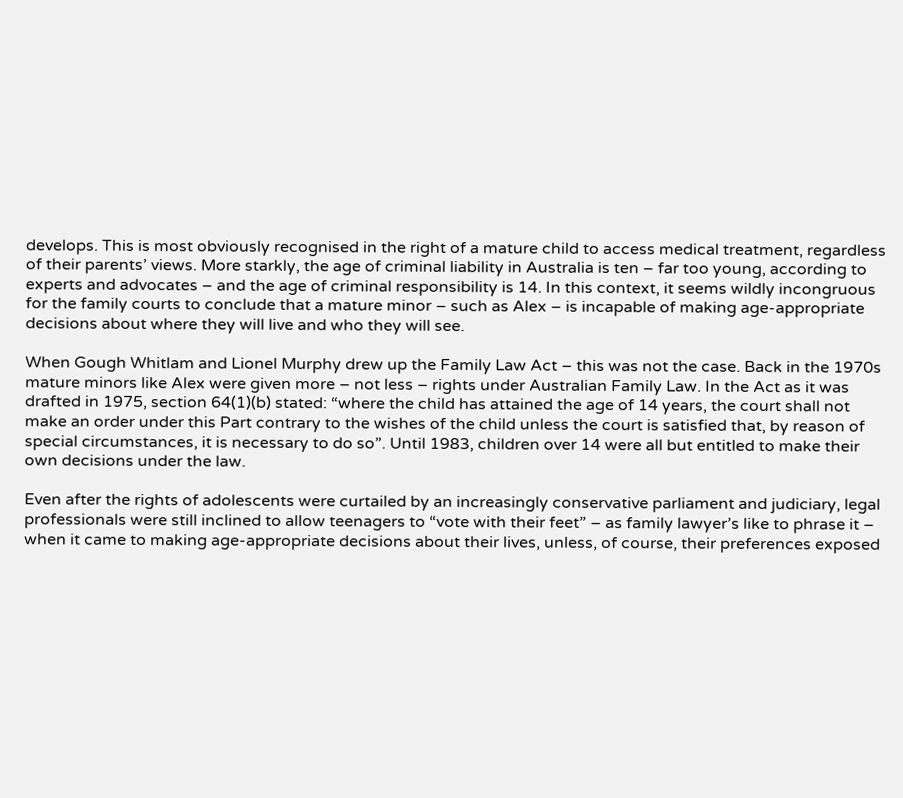develops. This is most obviously recognised in the right of a mature child to access medical treatment, regardless of their parents’ views. More starkly, the age of criminal liability in Australia is ten – far too young, according to experts and advocates – and the age of criminal responsibility is 14. In this context, it seems wildly incongruous for the family courts to conclude that a mature minor – such as Alex – is incapable of making age-appropriate decisions about where they will live and who they will see.

When Gough Whitlam and Lionel Murphy drew up the Family Law Act – this was not the case. Back in the 1970s mature minors like Alex were given more – not less – rights under Australian Family Law. In the Act as it was drafted in 1975, section 64(1)(b) stated: “where the child has attained the age of 14 years, the court shall not make an order under this Part contrary to the wishes of the child unless the court is satisfied that, by reason of special circumstances, it is necessary to do so”. Until 1983, children over 14 were all but entitled to make their own decisions under the law.

Even after the rights of adolescents were curtailed by an increasingly conservative parliament and judiciary, legal professionals were still inclined to allow teenagers to “vote with their feet” – as family lawyer’s like to phrase it – when it came to making age-appropriate decisions about their lives, unless, of course, their preferences exposed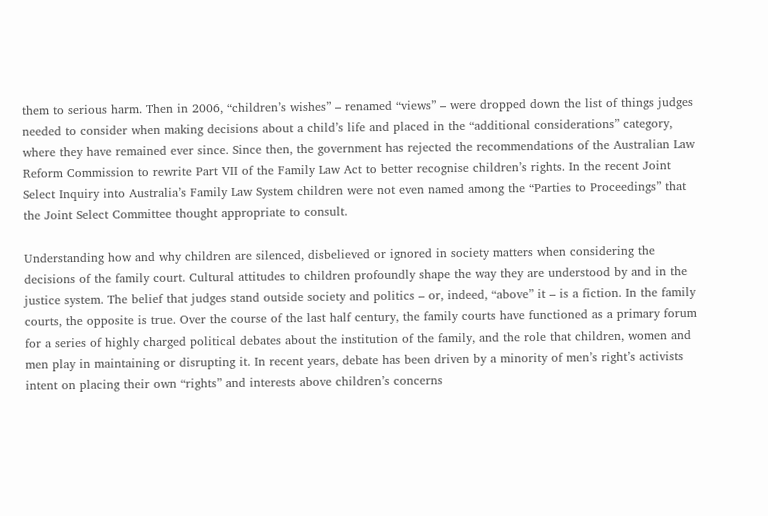them to serious harm. Then in 2006, “children’s wishes” – renamed “views” – were dropped down the list of things judges needed to consider when making decisions about a child’s life and placed in the “additional considerations” category, where they have remained ever since. Since then, the government has rejected the recommendations of the Australian Law Reform Commission to rewrite Part VII of the Family Law Act to better recognise children’s rights. In the recent Joint Select Inquiry into Australia’s Family Law System children were not even named among the “Parties to Proceedings” that the Joint Select Committee thought appropriate to consult.

Understanding how and why children are silenced, disbelieved or ignored in society matters when considering the decisions of the family court. Cultural attitudes to children profoundly shape the way they are understood by and in the justice system. The belief that judges stand outside society and politics – or, indeed, “above” it – is a fiction. In the family courts, the opposite is true. Over the course of the last half century, the family courts have functioned as a primary forum for a series of highly charged political debates about the institution of the family, and the role that children, women and men play in maintaining or disrupting it. In recent years, debate has been driven by a minority of men’s right’s activists intent on placing their own “rights” and interests above children’s concerns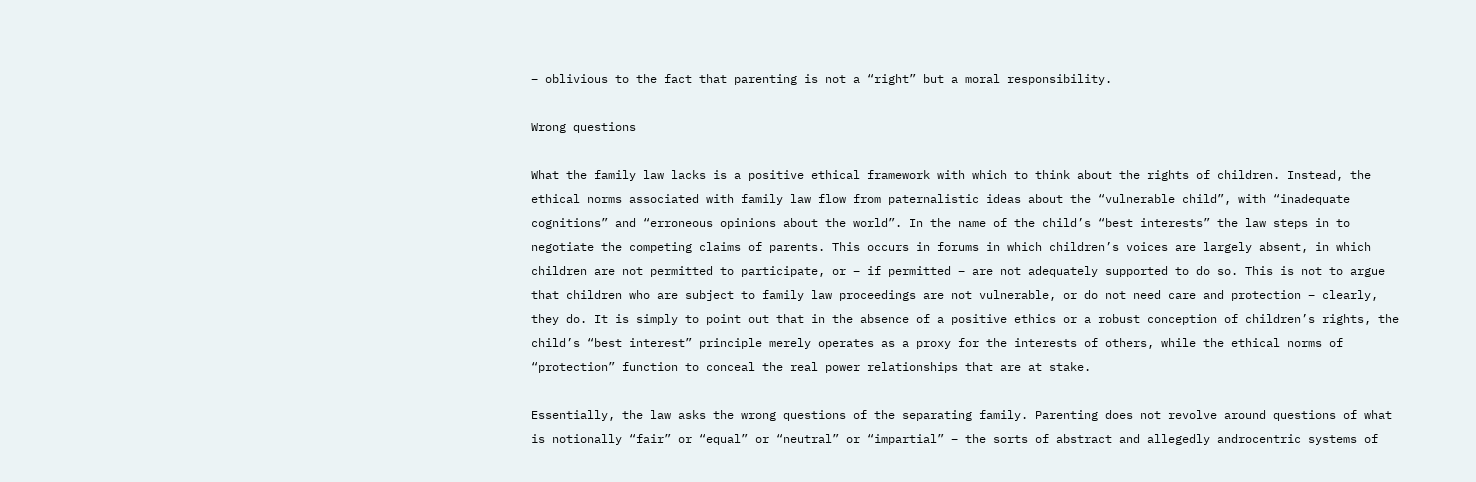– oblivious to the fact that parenting is not a “right” but a moral responsibility.

Wrong questions

What the family law lacks is a positive ethical framework with which to think about the rights of children. Instead, the ethical norms associated with family law flow from paternalistic ideas about the “vulnerable child”, with “inadequate cognitions” and “erroneous opinions about the world”. In the name of the child’s “best interests” the law steps in to negotiate the competing claims of parents. This occurs in forums in which children’s voices are largely absent, in which children are not permitted to participate, or – if permitted – are not adequately supported to do so. This is not to argue that children who are subject to family law proceedings are not vulnerable, or do not need care and protection – clearly, they do. It is simply to point out that in the absence of a positive ethics or a robust conception of children’s rights, the child’s “best interest” principle merely operates as a proxy for the interests of others, while the ethical norms of “protection” function to conceal the real power relationships that are at stake.

Essentially, the law asks the wrong questions of the separating family. Parenting does not revolve around questions of what is notionally “fair” or “equal” or “neutral” or “impartial” – the sorts of abstract and allegedly androcentric systems of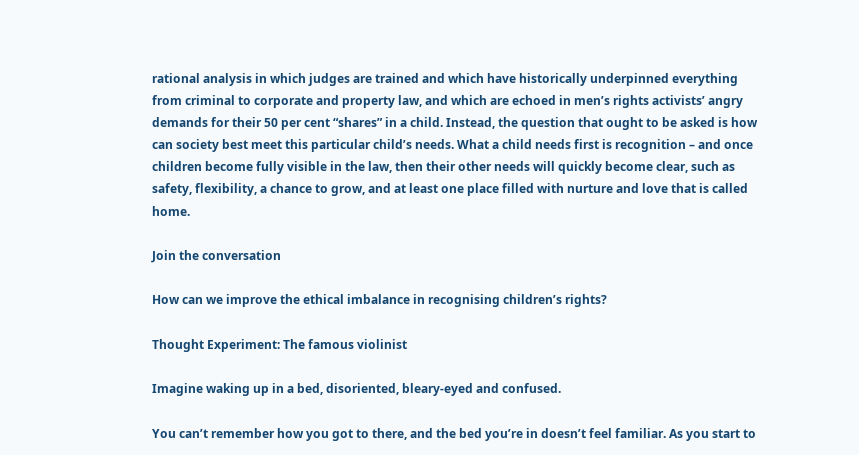rational analysis in which judges are trained and which have historically underpinned everything from criminal to corporate and property law, and which are echoed in men’s rights activists’ angry demands for their 50 per cent “shares” in a child. Instead, the question that ought to be asked is how can society best meet this particular child’s needs. What a child needs first is recognition – and once children become fully visible in the law, then their other needs will quickly become clear, such as safety, flexibility, a chance to grow, and at least one place filled with nurture and love that is called home.

Join the conversation

How can we improve the ethical imbalance in recognising children’s rights?

Thought Experiment: The famous violinist

Imagine waking up in a bed, disoriented, bleary-eyed and confused.

You can’t remember how you got to there, and the bed you’re in doesn’t feel familiar. As you start to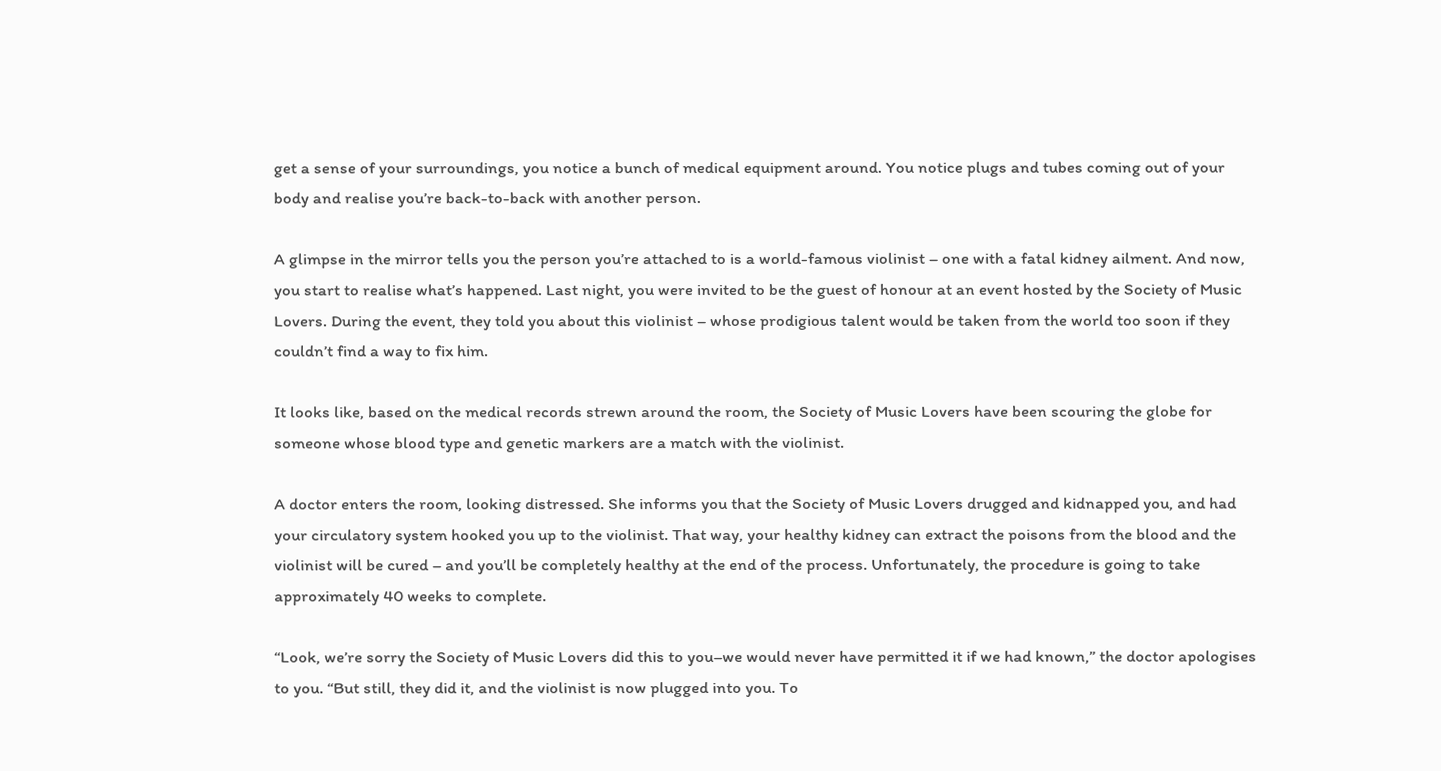get a sense of your surroundings, you notice a bunch of medical equipment around. You notice plugs and tubes coming out of your body and realise you’re back-to-back with another person.

A glimpse in the mirror tells you the person you’re attached to is a world-famous violinist – one with a fatal kidney ailment. And now, you start to realise what’s happened. Last night, you were invited to be the guest of honour at an event hosted by the Society of Music Lovers. During the event, they told you about this violinist – whose prodigious talent would be taken from the world too soon if they couldn’t find a way to fix him.

It looks like, based on the medical records strewn around the room, the Society of Music Lovers have been scouring the globe for someone whose blood type and genetic markers are a match with the violinist.

A doctor enters the room, looking distressed. She informs you that the Society of Music Lovers drugged and kidnapped you, and had your circulatory system hooked you up to the violinist. That way, your healthy kidney can extract the poisons from the blood and the violinist will be cured – and you’ll be completely healthy at the end of the process. Unfortunately, the procedure is going to take approximately 40 weeks to complete.

“Look, we’re sorry the Society of Music Lovers did this to you–we would never have permitted it if we had known,” the doctor apologises to you. “But still, they did it, and the violinist is now plugged into you. To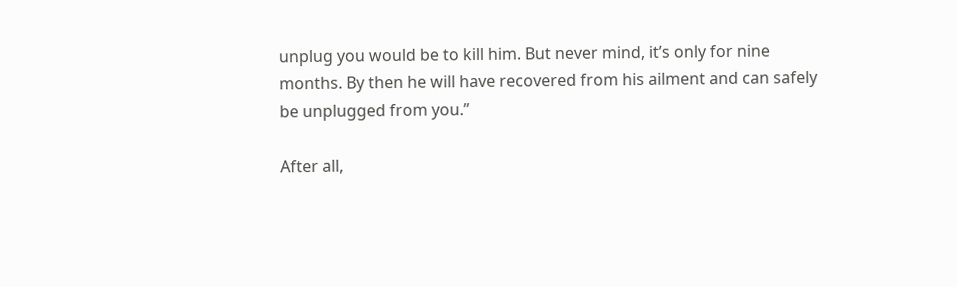unplug you would be to kill him. But never mind, it’s only for nine months. By then he will have recovered from his ailment and can safely be unplugged from you.”

After all,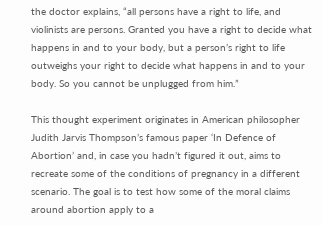the doctor explains, “all persons have a right to life, and violinists are persons. Granted you have a right to decide what happens in and to your body, but a person’s right to life outweighs your right to decide what happens in and to your body. So you cannot be unplugged from him.”

This thought experiment originates in American philosopher Judith Jarvis Thompson’s famous paper ‘In Defence of Abortion’ and, in case you hadn’t figured it out, aims to recreate some of the conditions of pregnancy in a different scenario. The goal is to test how some of the moral claims around abortion apply to a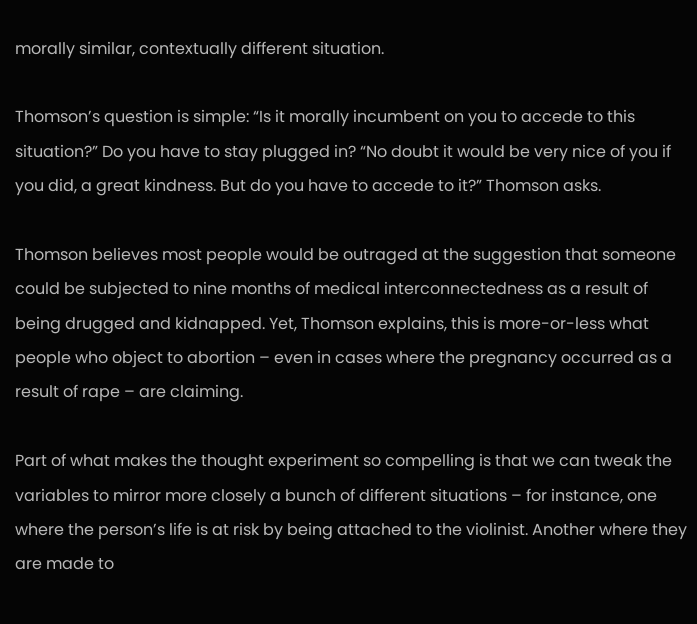morally similar, contextually different situation.

Thomson’s question is simple: “Is it morally incumbent on you to accede to this situation?” Do you have to stay plugged in? “No doubt it would be very nice of you if you did, a great kindness. But do you have to accede to it?” Thomson asks.

Thomson believes most people would be outraged at the suggestion that someone could be subjected to nine months of medical interconnectedness as a result of being drugged and kidnapped. Yet, Thomson explains, this is more-or-less what people who object to abortion – even in cases where the pregnancy occurred as a result of rape – are claiming.

Part of what makes the thought experiment so compelling is that we can tweak the variables to mirror more closely a bunch of different situations – for instance, one where the person’s life is at risk by being attached to the violinist. Another where they are made to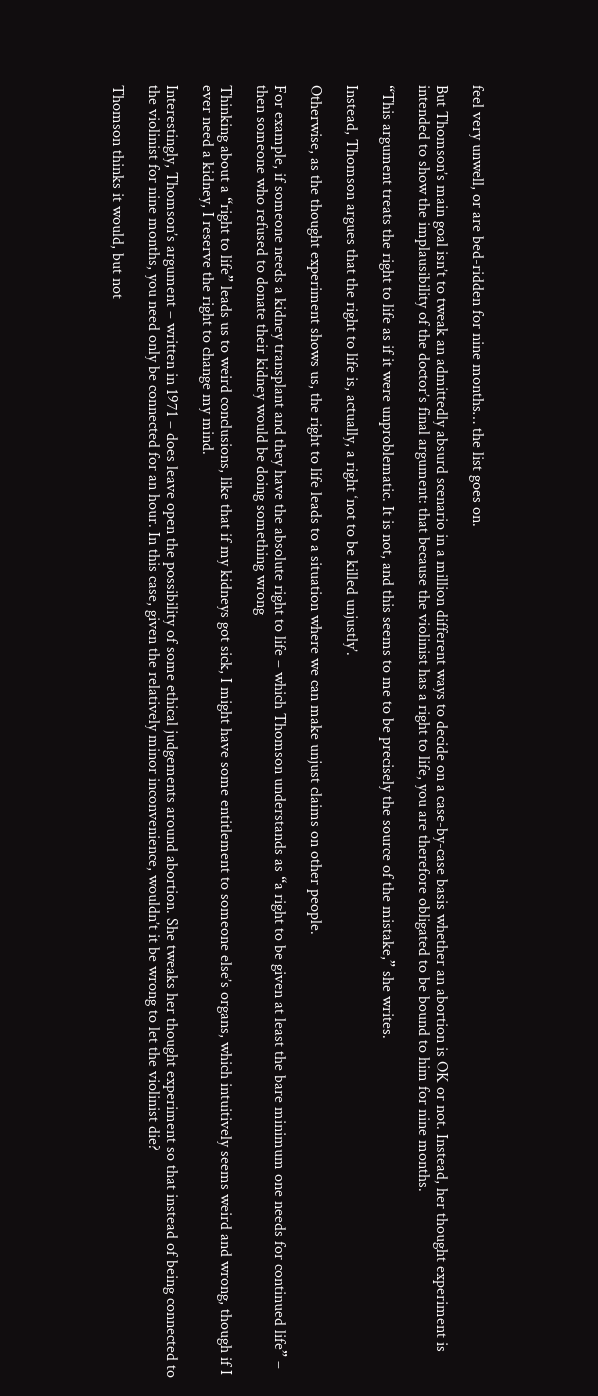feel very unwell, or are bed-ridden for nine months… the list goes on.

But Thomson’s main goal isn’t to tweak an admittedly absurd scenario in a million different ways to decide on a case-by-case basis whether an abortion is OK or not. Instead, her thought experiment is intended to show the implausibility of the doctor’s final argument: that because the violinist has a right to life, you are therefore obligated to be bound to him for nine months.

“This argument treats the right to life as if it were unproblematic. It is not, and this seems to me to be precisely the source of the mistake,” she writes.

Instead, Thomson argues that the right to life is, actually, a right ‘not to be killed unjustly’.

Otherwise, as the thought experiment shows us, the right to life leads to a situation where we can make unjust claims on other people.

For example, if someone needs a kidney transplant and they have the absolute right to life – which Thomson understands as “a right to be given at least the bare minimum one needs for continued life” – then someone who refused to donate their kidney would be doing something wrong

Thinking about a “right to life” leads us to weird conclusions, like that if my kidneys got sick, I might have some entitlement to someone else’s organs, which intuitively seems weird and wrong, though if I ever need a kidney, I reserve the right to change my mind.

Interestingly, Thomson’s argument – written in 1971 – does leave open the possibility of some ethical judgements around abortion. She tweaks her thought experiment so that instead of being connected to the violinist for nine months, you need only be connected for an hour. In this case, given the relatively minor inconvenience, wouldn’t it be wrong to let the violinist die?

Thomson thinks it would, but not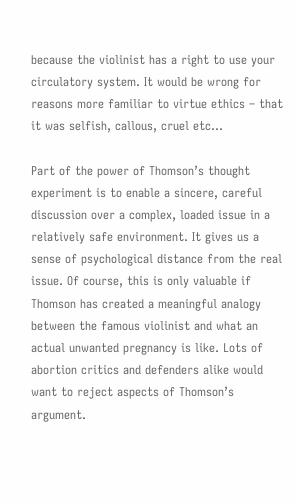because the violinist has a right to use your circulatory system. It would be wrong for reasons more familiar to virtue ethics – that it was selfish, callous, cruel etc…

Part of the power of Thomson’s thought experiment is to enable a sincere, careful discussion over a complex, loaded issue in a relatively safe environment. It gives us a sense of psychological distance from the real issue. Of course, this is only valuable if Thomson has created a meaningful analogy between the famous violinist and what an actual unwanted pregnancy is like. Lots of abortion critics and defenders alike would want to reject aspects of Thomson’s argument.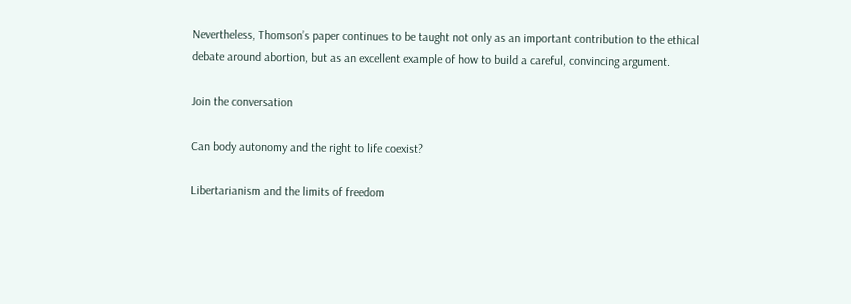Nevertheless, Thomson’s paper continues to be taught not only as an important contribution to the ethical debate around abortion, but as an excellent example of how to build a careful, convincing argument.

Join the conversation

Can body autonomy and the right to life coexist?

Libertarianism and the limits of freedom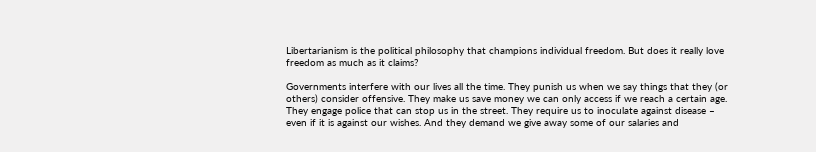Libertarianism is the political philosophy that champions individual freedom. But does it really love freedom as much as it claims?

Governments interfere with our lives all the time. They punish us when we say things that they (or others) consider offensive. They make us save money we can only access if we reach a certain age. They engage police that can stop us in the street. They require us to inoculate against disease – even if it is against our wishes. And they demand we give away some of our salaries and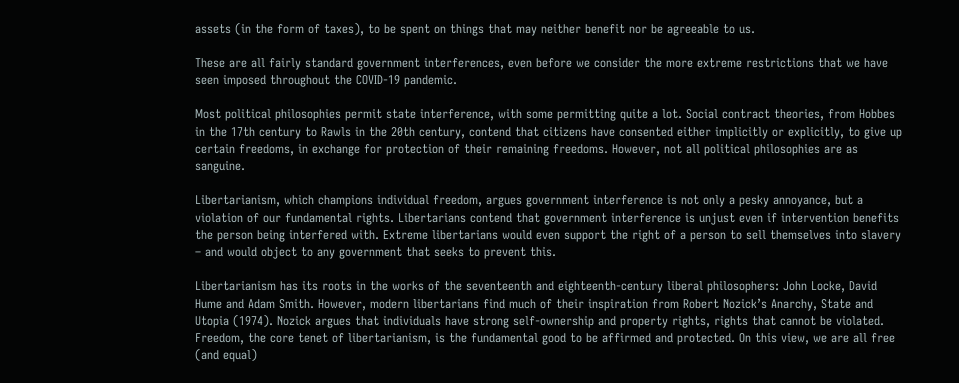assets (in the form of taxes), to be spent on things that may neither benefit nor be agreeable to us.

These are all fairly standard government interferences, even before we consider the more extreme restrictions that we have seen imposed throughout the COVID-19 pandemic.

Most political philosophies permit state interference, with some permitting quite a lot. Social contract theories, from Hobbes in the 17th century to Rawls in the 20th century, contend that citizens have consented either implicitly or explicitly, to give up certain freedoms, in exchange for protection of their remaining freedoms. However, not all political philosophies are as sanguine.

Libertarianism, which champions individual freedom, argues government interference is not only a pesky annoyance, but a violation of our fundamental rights. Libertarians contend that government interference is unjust even if intervention benefits the person being interfered with. Extreme libertarians would even support the right of a person to sell themselves into slavery – and would object to any government that seeks to prevent this.

Libertarianism has its roots in the works of the seventeenth and eighteenth-century liberal philosophers: John Locke, David Hume and Adam Smith. However, modern libertarians find much of their inspiration from Robert Nozick’s Anarchy, State and Utopia (1974). Nozick argues that individuals have strong self-ownership and property rights, rights that cannot be violated. Freedom, the core tenet of libertarianism, is the fundamental good to be affirmed and protected. On this view, we are all free (and equal)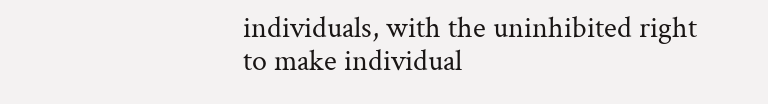individuals, with the uninhibited right to make individual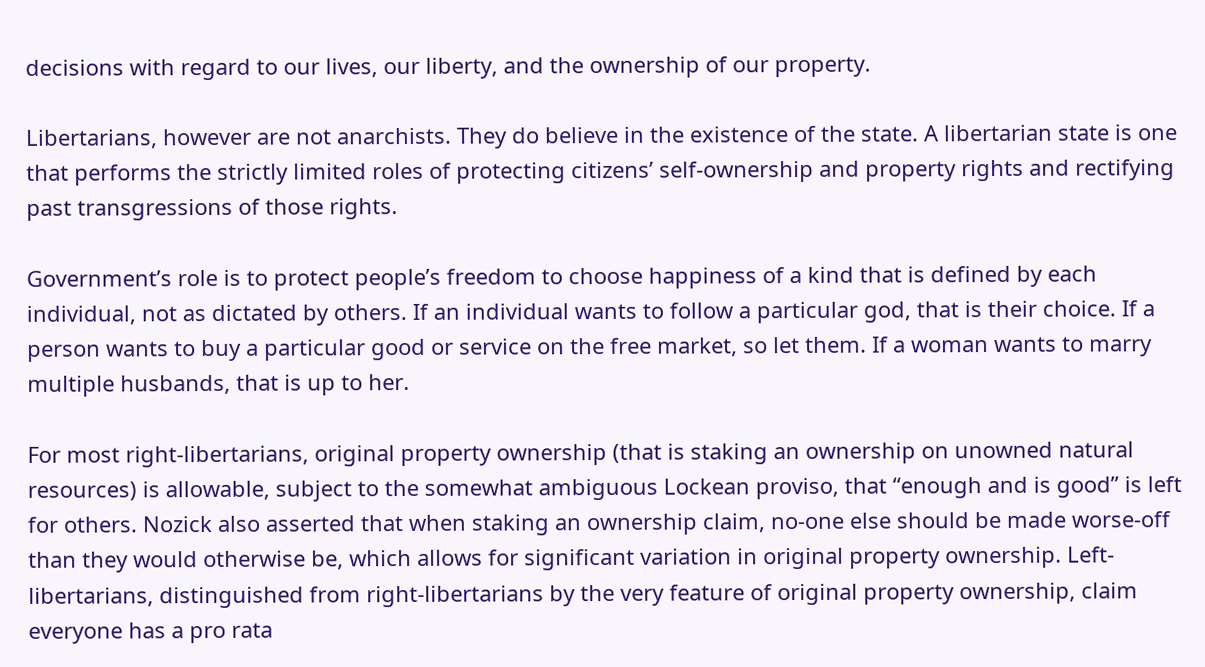decisions with regard to our lives, our liberty, and the ownership of our property.

Libertarians, however are not anarchists. They do believe in the existence of the state. A libertarian state is one that performs the strictly limited roles of protecting citizens’ self-ownership and property rights and rectifying past transgressions of those rights.

Government’s role is to protect people’s freedom to choose happiness of a kind that is defined by each individual, not as dictated by others. If an individual wants to follow a particular god, that is their choice. If a person wants to buy a particular good or service on the free market, so let them. If a woman wants to marry multiple husbands, that is up to her.

For most right-libertarians, original property ownership (that is staking an ownership on unowned natural resources) is allowable, subject to the somewhat ambiguous Lockean proviso, that “enough and is good” is left for others. Nozick also asserted that when staking an ownership claim, no-one else should be made worse-off than they would otherwise be, which allows for significant variation in original property ownership. Left-libertarians, distinguished from right-libertarians by the very feature of original property ownership, claim everyone has a pro rata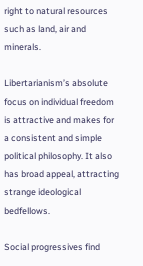right to natural resources such as land, air and minerals.

Libertarianism’s absolute focus on individual freedom is attractive and makes for a consistent and simple political philosophy. It also has broad appeal, attracting strange ideological bedfellows.

Social progressives find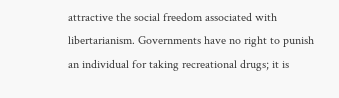attractive the social freedom associated with libertarianism. Governments have no right to punish an individual for taking recreational drugs; it is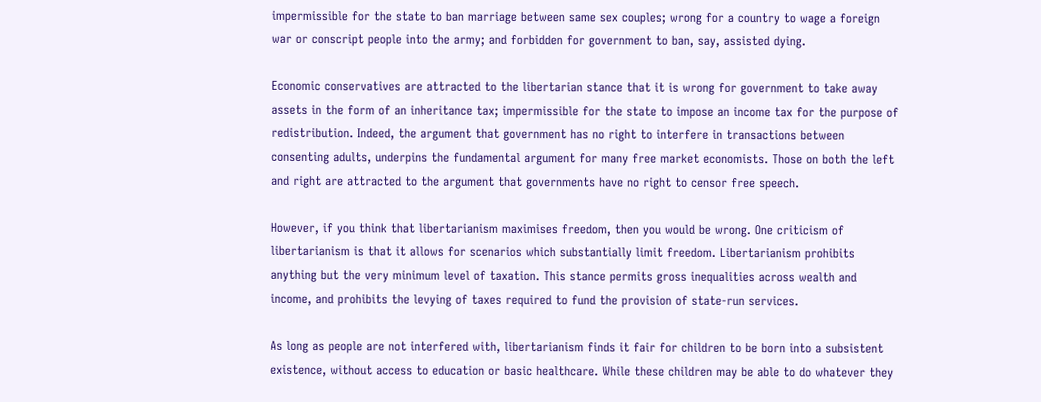impermissible for the state to ban marriage between same sex couples; wrong for a country to wage a foreign war or conscript people into the army; and forbidden for government to ban, say, assisted dying.

Economic conservatives are attracted to the libertarian stance that it is wrong for government to take away assets in the form of an inheritance tax; impermissible for the state to impose an income tax for the purpose of redistribution. Indeed, the argument that government has no right to interfere in transactions between consenting adults, underpins the fundamental argument for many free market economists. Those on both the left and right are attracted to the argument that governments have no right to censor free speech.

However, if you think that libertarianism maximises freedom, then you would be wrong. One criticism of libertarianism is that it allows for scenarios which substantially limit freedom. Libertarianism prohibits anything but the very minimum level of taxation. This stance permits gross inequalities across wealth and income, and prohibits the levying of taxes required to fund the provision of state-run services.

As long as people are not interfered with, libertarianism finds it fair for children to be born into a subsistent existence, without access to education or basic healthcare. While these children may be able to do whatever they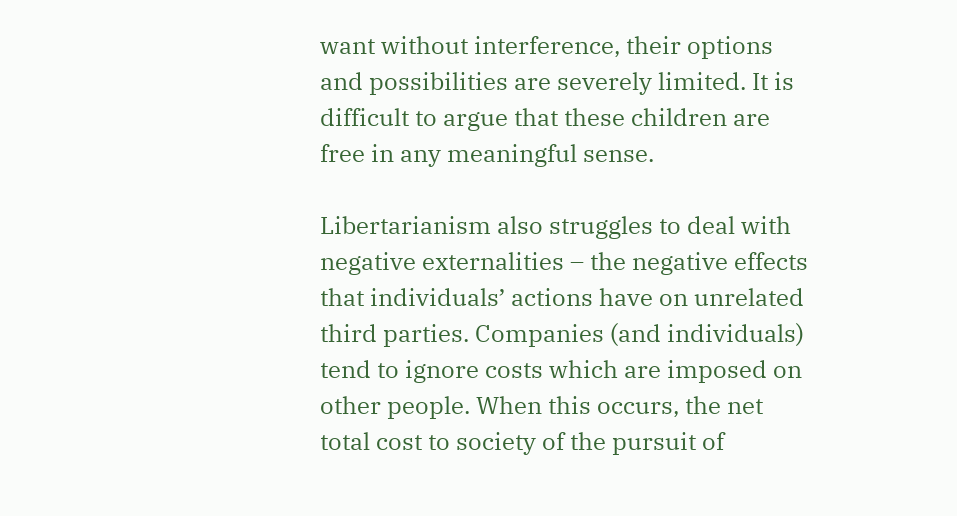want without interference, their options and possibilities are severely limited. It is difficult to argue that these children are free in any meaningful sense.

Libertarianism also struggles to deal with negative externalities – the negative effects that individuals’ actions have on unrelated third parties. Companies (and individuals) tend to ignore costs which are imposed on other people. When this occurs, the net total cost to society of the pursuit of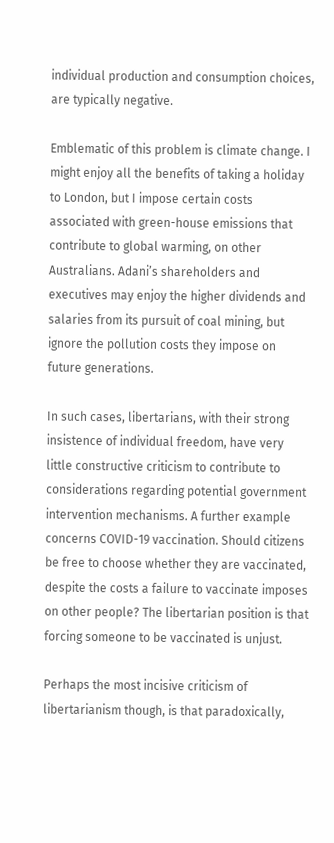individual production and consumption choices, are typically negative.

Emblematic of this problem is climate change. I might enjoy all the benefits of taking a holiday to London, but I impose certain costs associated with green-house emissions that contribute to global warming, on other Australians. Adani’s shareholders and executives may enjoy the higher dividends and salaries from its pursuit of coal mining, but ignore the pollution costs they impose on future generations.

In such cases, libertarians, with their strong insistence of individual freedom, have very little constructive criticism to contribute to considerations regarding potential government intervention mechanisms. A further example concerns COVID-19 vaccination. Should citizens be free to choose whether they are vaccinated, despite the costs a failure to vaccinate imposes on other people? The libertarian position is that forcing someone to be vaccinated is unjust.

Perhaps the most incisive criticism of libertarianism though, is that paradoxically,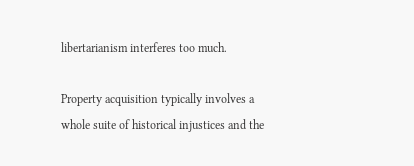libertarianism interferes too much.

Property acquisition typically involves a whole suite of historical injustices and the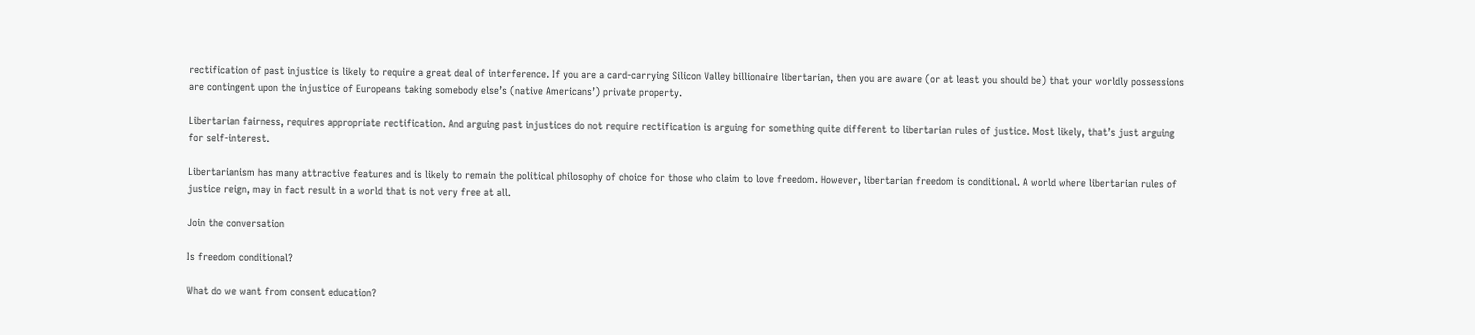rectification of past injustice is likely to require a great deal of interference. If you are a card-carrying Silicon Valley billionaire libertarian, then you are aware (or at least you should be) that your worldly possessions are contingent upon the injustice of Europeans taking somebody else’s (native Americans’) private property.

Libertarian fairness, requires appropriate rectification. And arguing past injustices do not require rectification is arguing for something quite different to libertarian rules of justice. Most likely, that’s just arguing for self-interest.

Libertarianism has many attractive features and is likely to remain the political philosophy of choice for those who claim to love freedom. However, libertarian freedom is conditional. A world where libertarian rules of justice reign, may in fact result in a world that is not very free at all.

Join the conversation

Is freedom conditional?

What do we want from consent education?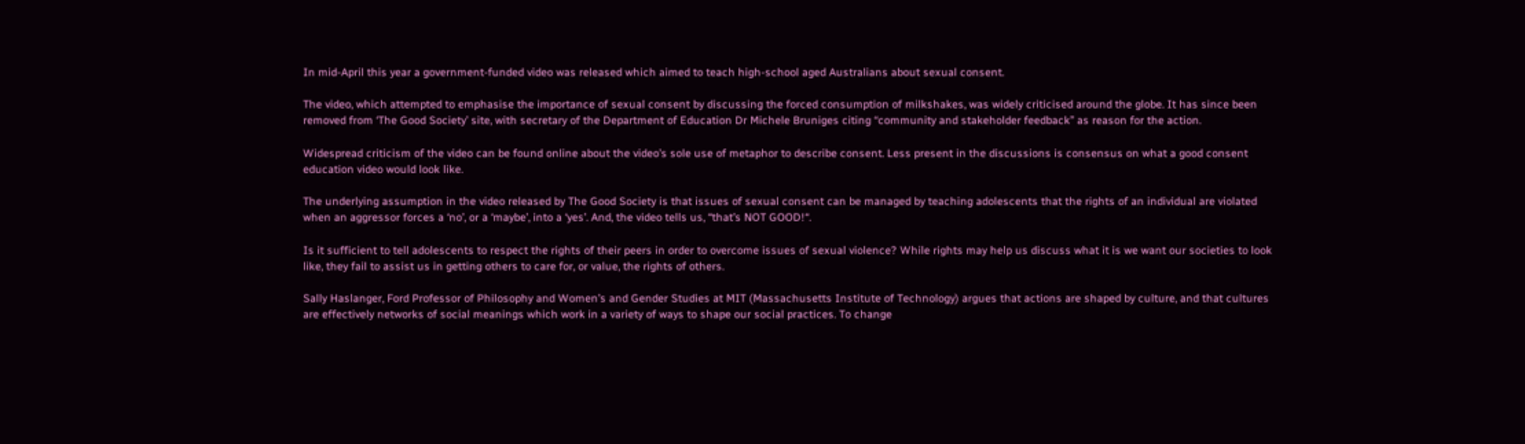In mid-April this year a government-funded video was released which aimed to teach high-school aged Australians about sexual consent.

The video, which attempted to emphasise the importance of sexual consent by discussing the forced consumption of milkshakes, was widely criticised around the globe. It has since been removed from ‘The Good Society’ site, with secretary of the Department of Education Dr Michele Bruniges citing “community and stakeholder feedback” as reason for the action.

Widespread criticism of the video can be found online about the video’s sole use of metaphor to describe consent. Less present in the discussions is consensus on what a good consent education video would look like.

The underlying assumption in the video released by The Good Society is that issues of sexual consent can be managed by teaching adolescents that the rights of an individual are violated when an aggressor forces a ‘no’, or a ‘maybe’, into a ‘yes’. And, the video tells us, “that’s NOT GOOD!“.

Is it sufficient to tell adolescents to respect the rights of their peers in order to overcome issues of sexual violence? While rights may help us discuss what it is we want our societies to look like, they fail to assist us in getting others to care for, or value, the rights of others.

Sally Haslanger, Ford Professor of Philosophy and Women’s and Gender Studies at MIT (Massachusetts Institute of Technology) argues that actions are shaped by culture, and that cultures are effectively networks of social meanings which work in a variety of ways to shape our social practices. To change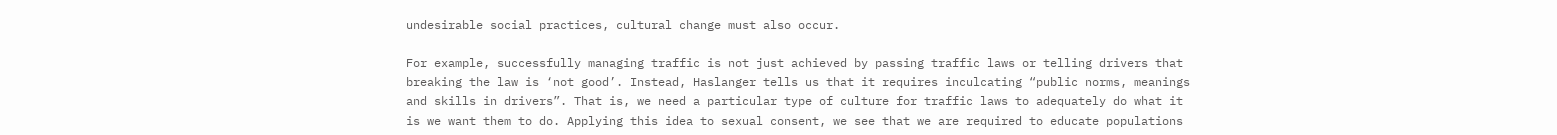undesirable social practices, cultural change must also occur.

For example, successfully managing traffic is not just achieved by passing traffic laws or telling drivers that breaking the law is ‘not good’. Instead, Haslanger tells us that it requires inculcating “public norms, meanings and skills in drivers”. That is, we need a particular type of culture for traffic laws to adequately do what it is we want them to do. Applying this idea to sexual consent, we see that we are required to educate populations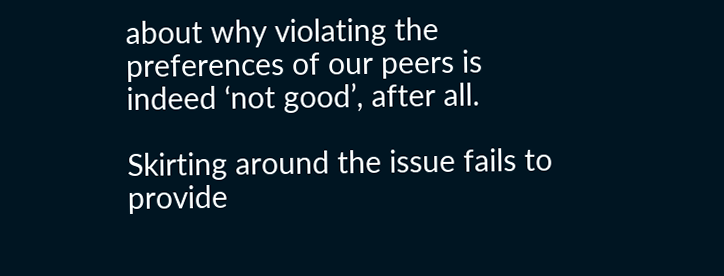about why violating the preferences of our peers is indeed ‘not good’, after all.

Skirting around the issue fails to provide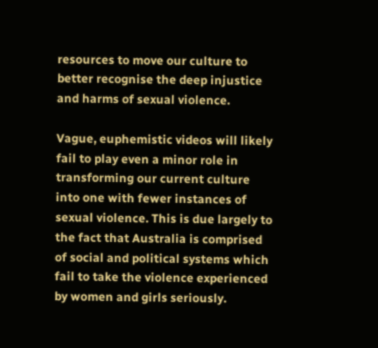resources to move our culture to better recognise the deep injustice and harms of sexual violence.

Vague, euphemistic videos will likely fail to play even a minor role in transforming our current culture into one with fewer instances of sexual violence. This is due largely to the fact that Australia is comprised of social and political systems which fail to take the violence experienced by women and girls seriously.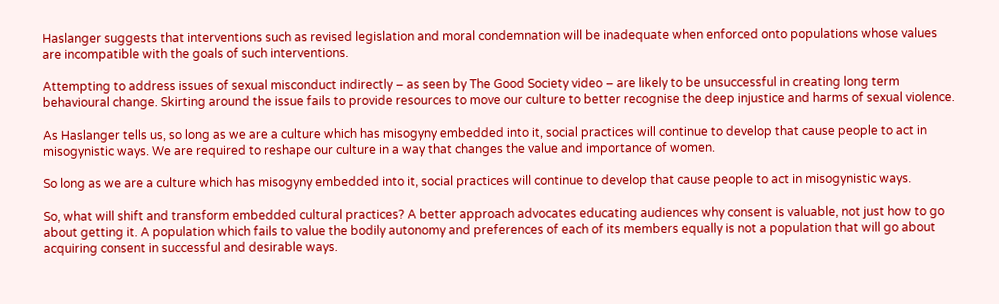Haslanger suggests that interventions such as revised legislation and moral condemnation will be inadequate when enforced onto populations whose values are incompatible with the goals of such interventions.

Attempting to address issues of sexual misconduct indirectly – as seen by The Good Society video – are likely to be unsuccessful in creating long term behavioural change. Skirting around the issue fails to provide resources to move our culture to better recognise the deep injustice and harms of sexual violence.

As Haslanger tells us, so long as we are a culture which has misogyny embedded into it, social practices will continue to develop that cause people to act in misogynistic ways. We are required to reshape our culture in a way that changes the value and importance of women.

So long as we are a culture which has misogyny embedded into it, social practices will continue to develop that cause people to act in misogynistic ways.

So, what will shift and transform embedded cultural practices? A better approach advocates educating audiences why consent is valuable, not just how to go about getting it. A population which fails to value the bodily autonomy and preferences of each of its members equally is not a population that will go about acquiring consent in successful and desirable ways.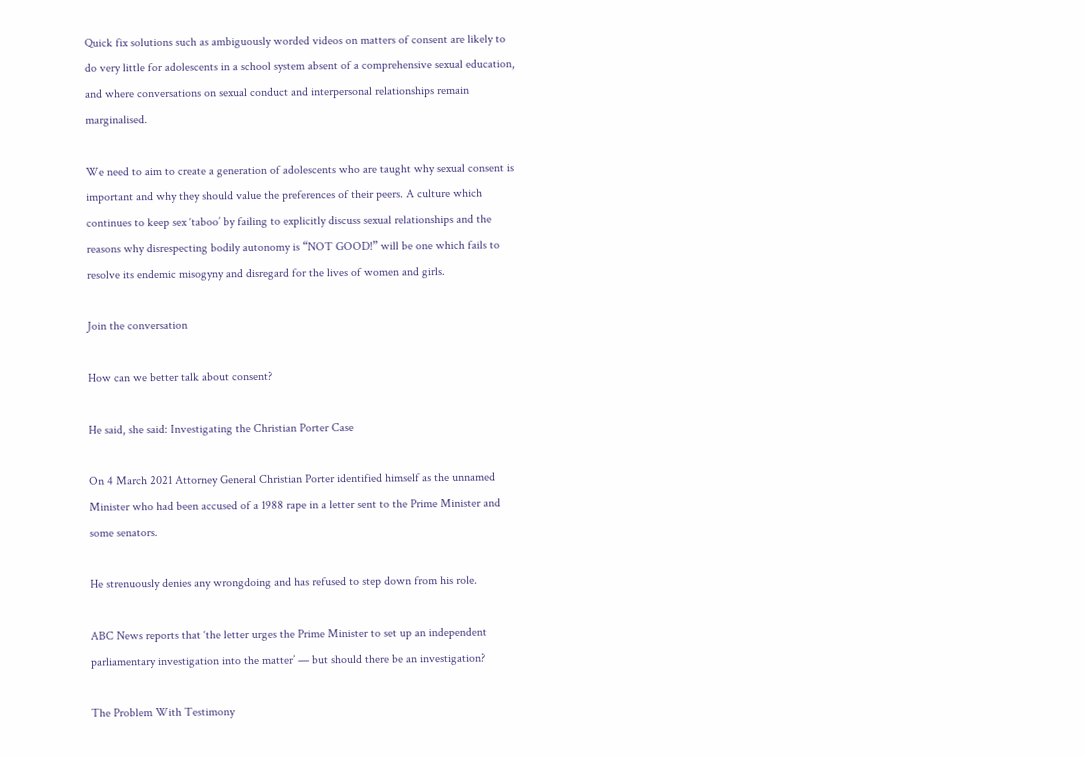Quick fix solutions such as ambiguously worded videos on matters of consent are likely to do very little for adolescents in a school system absent of a comprehensive sexual education, and where conversations on sexual conduct and interpersonal relationships remain marginalised.

We need to aim to create a generation of adolescents who are taught why sexual consent is important and why they should value the preferences of their peers. A culture which continues to keep sex ‘taboo’ by failing to explicitly discuss sexual relationships and the reasons why disrespecting bodily autonomy is “NOT GOOD!” will be one which fails to resolve its endemic misogyny and disregard for the lives of women and girls.

Join the conversation

How can we better talk about consent?

He said, she said: Investigating the Christian Porter Case

On 4 March 2021 Attorney General Christian Porter identified himself as the unnamed Minister who had been accused of a 1988 rape in a letter sent to the Prime Minister and some senators.

He strenuously denies any wrongdoing and has refused to step down from his role.

ABC News reports that ‘the letter urges the Prime Minister to set up an independent parliamentary investigation into the matter’ — but should there be an investigation?

The Problem With Testimony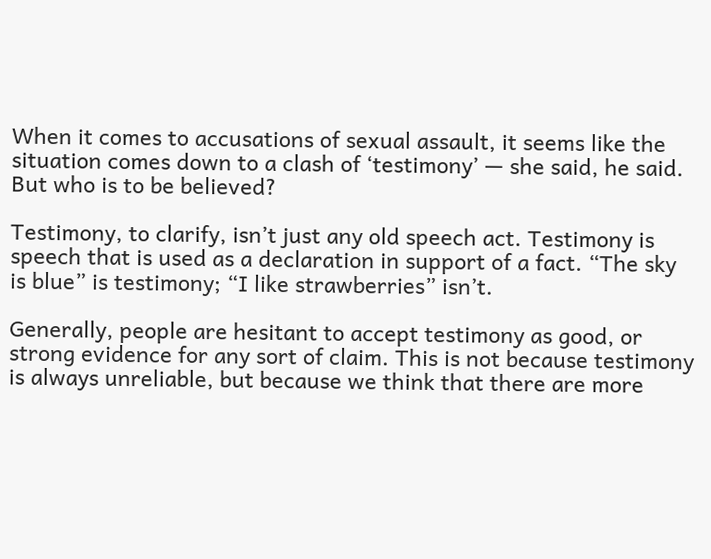When it comes to accusations of sexual assault, it seems like the situation comes down to a clash of ‘testimony’ — she said, he said. But who is to be believed?

Testimony, to clarify, isn’t just any old speech act. Testimony is speech that is used as a declaration in support of a fact. “The sky is blue” is testimony; “I like strawberries” isn’t.

Generally, people are hesitant to accept testimony as good, or strong evidence for any sort of claim. This is not because testimony is always unreliable, but because we think that there are more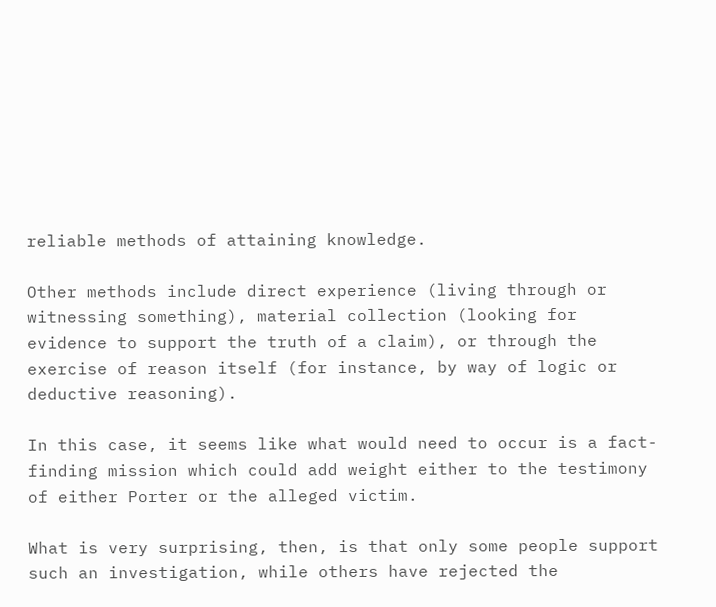reliable methods of attaining knowledge.

Other methods include direct experience (living through or witnessing something), material collection (looking for evidence to support the truth of a claim), or through the exercise of reason itself (for instance, by way of logic or deductive reasoning).

In this case, it seems like what would need to occur is a fact-finding mission which could add weight either to the testimony of either Porter or the alleged victim.

What is very surprising, then, is that only some people support such an investigation, while others have rejected the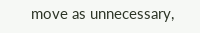move as unnecessary,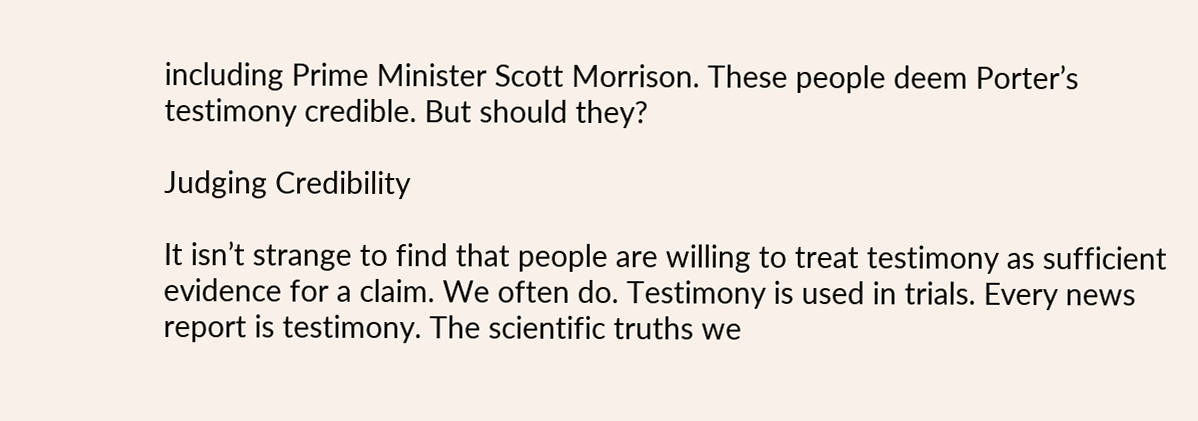including Prime Minister Scott Morrison. These people deem Porter’s testimony credible. But should they?

Judging Credibility

It isn’t strange to find that people are willing to treat testimony as sufficient evidence for a claim. We often do. Testimony is used in trials. Every news report is testimony. The scientific truths we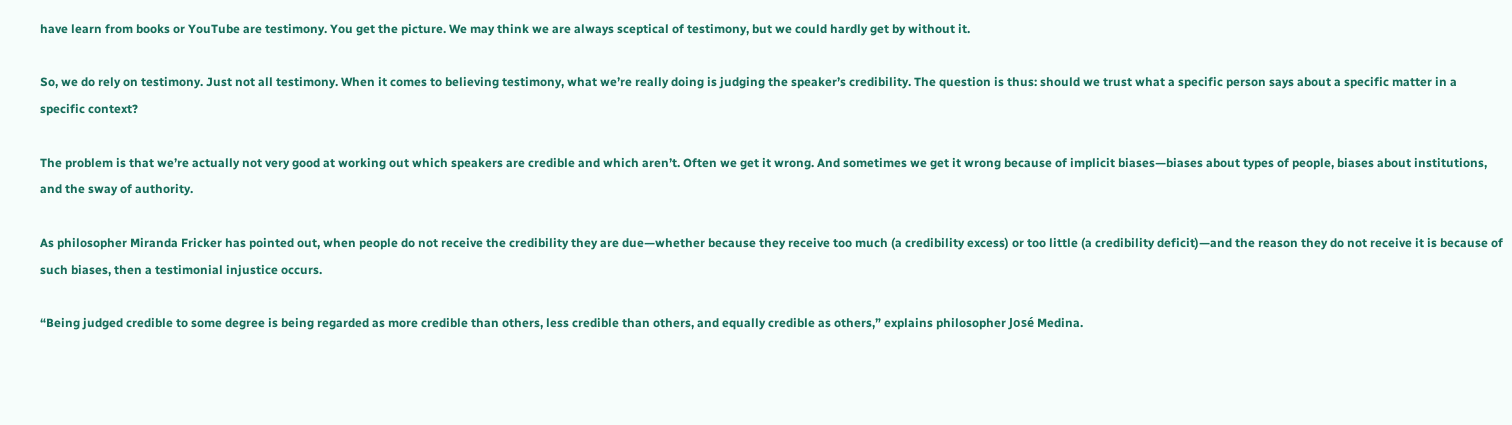have learn from books or YouTube are testimony. You get the picture. We may think we are always sceptical of testimony, but we could hardly get by without it.

So, we do rely on testimony. Just not all testimony. When it comes to believing testimony, what we’re really doing is judging the speaker’s credibility. The question is thus: should we trust what a specific person says about a specific matter in a specific context?

The problem is that we’re actually not very good at working out which speakers are credible and which aren’t. Often we get it wrong. And sometimes we get it wrong because of implicit biases—biases about types of people, biases about institutions, and the sway of authority.

As philosopher Miranda Fricker has pointed out, when people do not receive the credibility they are due—whether because they receive too much (a credibility excess) or too little (a credibility deficit)—and the reason they do not receive it is because of such biases, then a testimonial injustice occurs.

“Being judged credible to some degree is being regarded as more credible than others, less credible than others, and equally credible as others,” explains philosopher José Medina.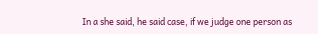In a she said, he said case, if we judge one person as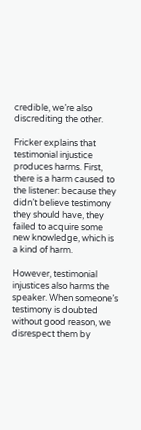credible, we’re also discrediting the other.

Fricker explains that testimonial injustice produces harms. First, there is a harm caused to the listener: because they didn’t believe testimony they should have, they failed to acquire some new knowledge, which is a kind of harm.

However, testimonial injustices also harms the speaker. When someone’s testimony is doubted without good reason, we disrespect them by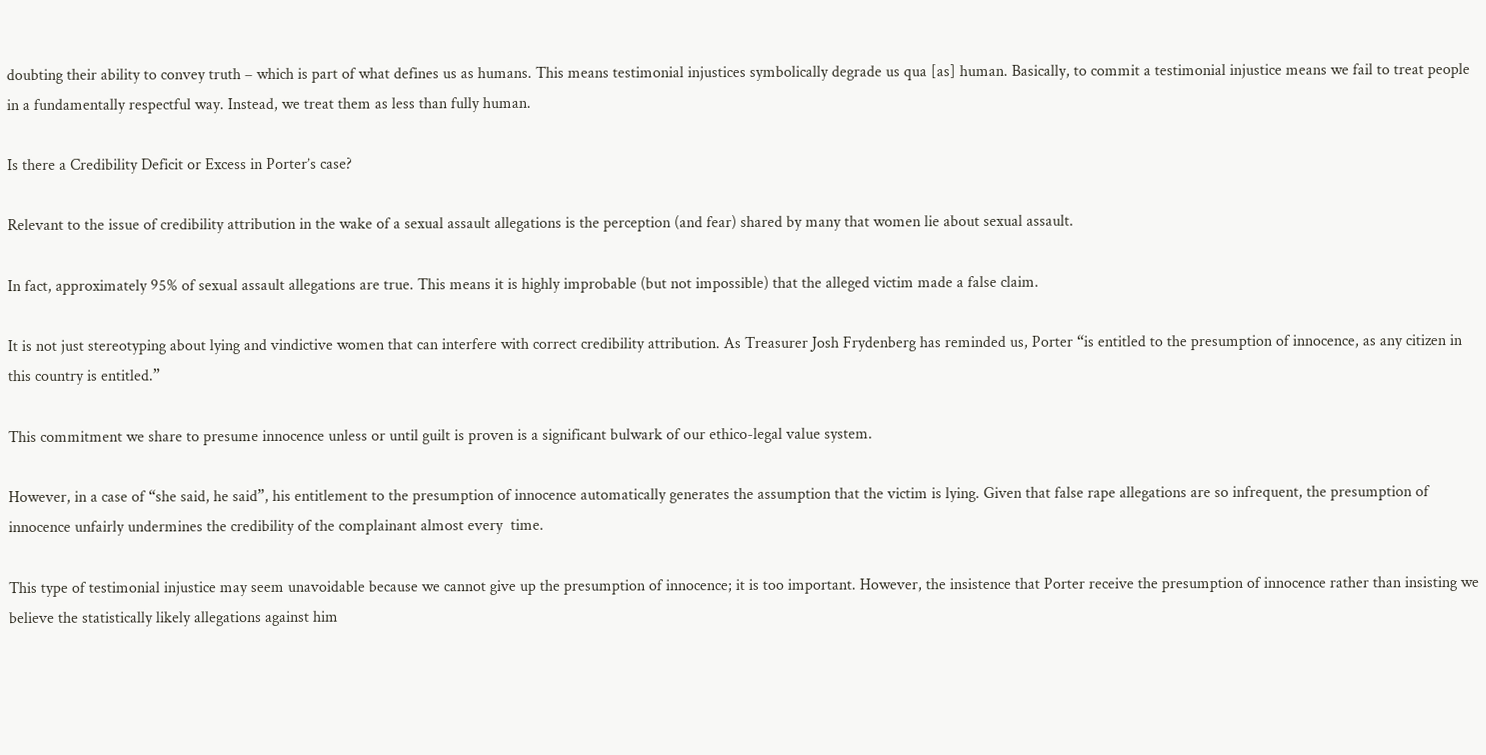doubting their ability to convey truth – which is part of what defines us as humans. This means testimonial injustices symbolically degrade us qua [as] human. Basically, to commit a testimonial injustice means we fail to treat people in a fundamentally respectful way. Instead, we treat them as less than fully human.

Is there a Credibility Deficit or Excess in Porter’s case?

Relevant to the issue of credibility attribution in the wake of a sexual assault allegations is the perception (and fear) shared by many that women lie about sexual assault.

In fact, approximately 95% of sexual assault allegations are true. This means it is highly improbable (but not impossible) that the alleged victim made a false claim.

It is not just stereotyping about lying and vindictive women that can interfere with correct credibility attribution. As Treasurer Josh Frydenberg has reminded us, Porter “is entitled to the presumption of innocence, as any citizen in this country is entitled.”

This commitment we share to presume innocence unless or until guilt is proven is a significant bulwark of our ethico-legal value system.

However, in a case of “she said, he said”, his entitlement to the presumption of innocence automatically generates the assumption that the victim is lying. Given that false rape allegations are so infrequent, the presumption of innocence unfairly undermines the credibility of the complainant almost every  time.

This type of testimonial injustice may seem unavoidable because we cannot give up the presumption of innocence; it is too important. However, the insistence that Porter receive the presumption of innocence rather than insisting we believe the statistically likely allegations against him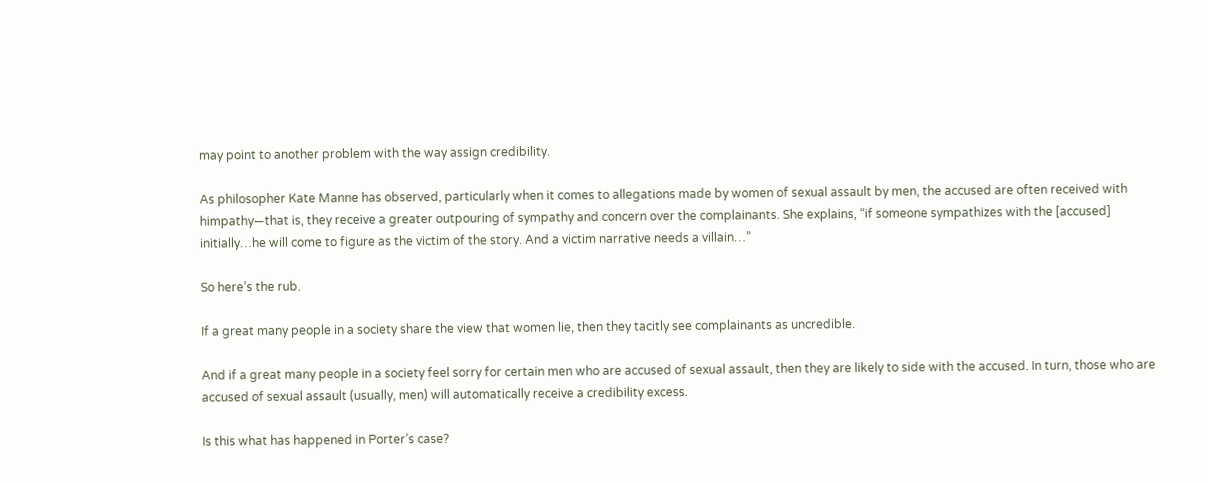may point to another problem with the way assign credibility.

As philosopher Kate Manne has observed, particularly when it comes to allegations made by women of sexual assault by men, the accused are often received with himpathy—that is, they receive a greater outpouring of sympathy and concern over the complainants. She explains, “if someone sympathizes with the [accused] initially…he will come to figure as the victim of the story. And a victim narrative needs a villain…”

So here’s the rub.

If a great many people in a society share the view that women lie, then they tacitly see complainants as uncredible.

And if a great many people in a society feel sorry for certain men who are accused of sexual assault, then they are likely to side with the accused. In turn, those who are accused of sexual assault (usually, men) will automatically receive a credibility excess.

Is this what has happened in Porter’s case?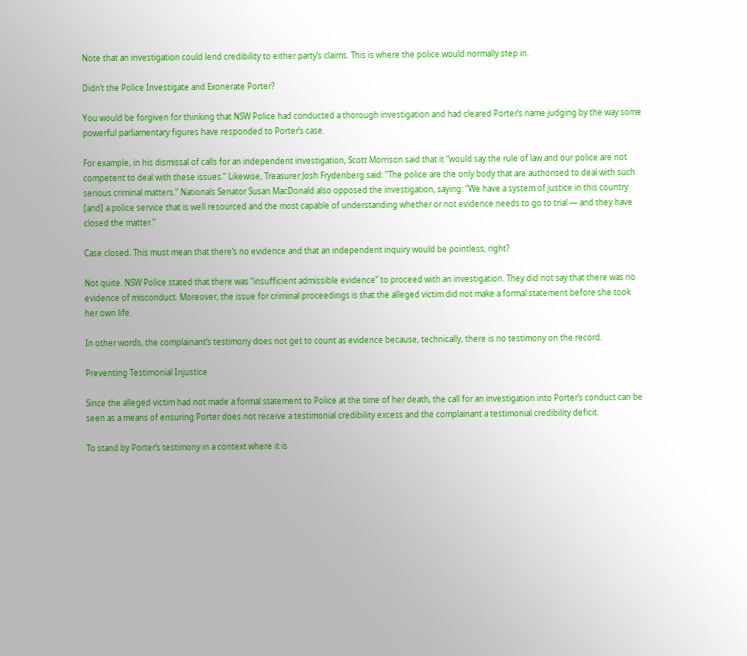Note that an investigation could lend credibility to either party’s claims. This is where the police would normally step in.

Didn’t the Police Investigate and Exonerate Porter?

You would be forgiven for thinking that NSW Police had conducted a thorough investigation and had cleared Porter’s name judging by the way some powerful parliamentary figures have responded to Porter’s case.

For example, in his dismissal of calls for an independent investigation, Scott Morrison said that it “would say the rule of law and our police are not competent to deal with these issues.” Likewise, Treasurer Josh Frydenberg said: “The police are the only body that are authorised to deal with such serious criminal matters.” Nationals Senator Susan MacDonald also opposed the investigation, saying: “We have a system of justice in this country [and] a police service that is well resourced and the most capable of understanding whether or not evidence needs to go to trial — and they have closed the matter.”

Case closed. This must mean that there’s no evidence and that an independent inquiry would be pointless, right?

Not quite. NSW Police stated that there was “insufficient admissible evidence” to proceed with an investigation. They did not say that there was no evidence of misconduct. Moreover, the issue for criminal proceedings is that the alleged victim did not make a formal statement before she took her own life.

In other words, the complainant’s testimony does not get to count as evidence because, technically, there is no testimony on the record.

Preventing Testimonial Injustice

Since the alleged victim had not made a formal statement to Police at the time of her death, the call for an investigation into Porter’s conduct can be seen as a means of ensuring Porter does not receive a testimonial credibility excess and the complainant a testimonial credibility deficit.

To stand by Porter’s testimony in a context where it is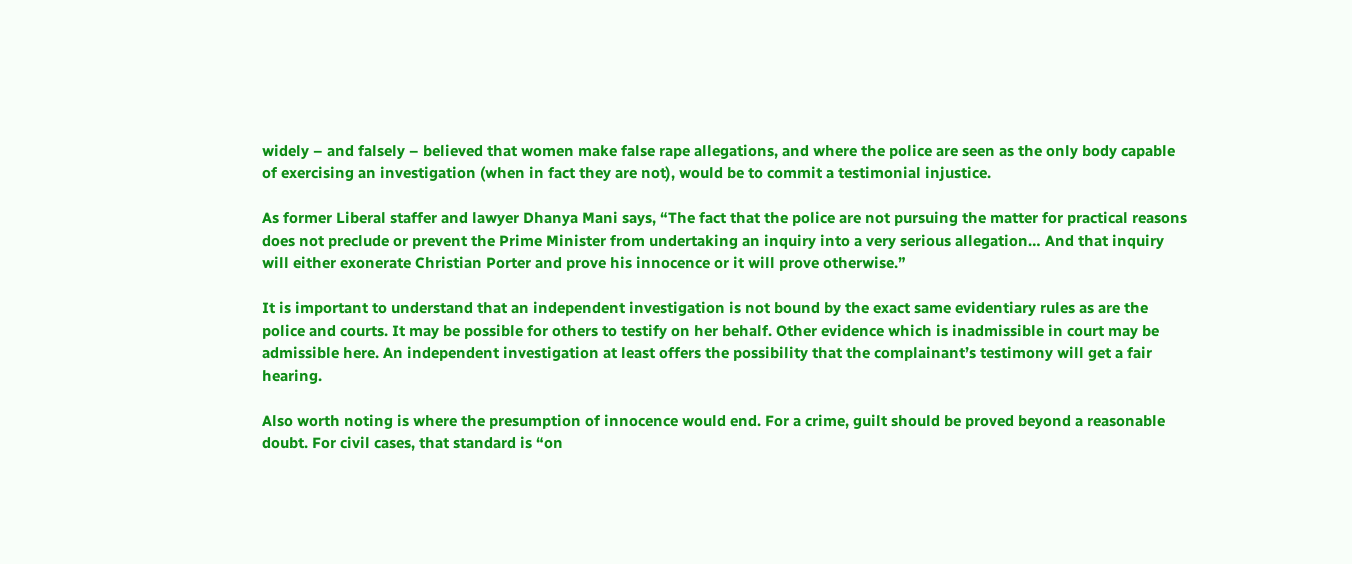widely – and falsely – believed that women make false rape allegations, and where the police are seen as the only body capable of exercising an investigation (when in fact they are not), would be to commit a testimonial injustice.

As former Liberal staffer and lawyer Dhanya Mani says, “The fact that the police are not pursuing the matter for practical reasons does not preclude or prevent the Prime Minister from undertaking an inquiry into a very serious allegation… And that inquiry will either exonerate Christian Porter and prove his innocence or it will prove otherwise.”

It is important to understand that an independent investigation is not bound by the exact same evidentiary rules as are the police and courts. It may be possible for others to testify on her behalf. Other evidence which is inadmissible in court may be admissible here. An independent investigation at least offers the possibility that the complainant’s testimony will get a fair hearing.

Also worth noting is where the presumption of innocence would end. For a crime, guilt should be proved beyond a reasonable doubt. For civil cases, that standard is “on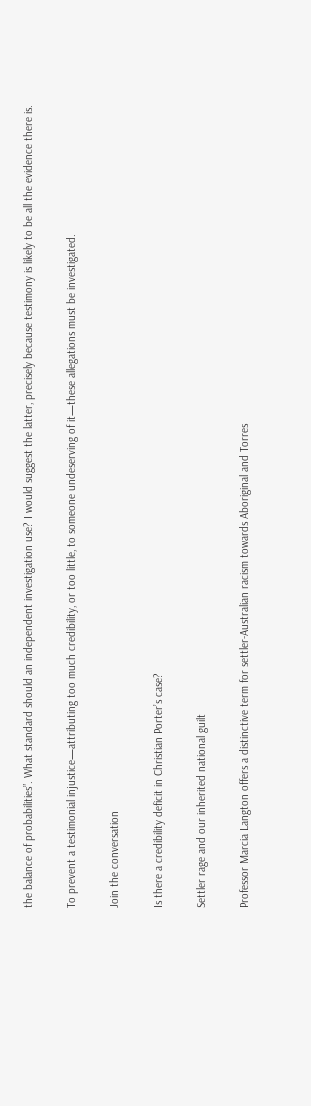the balance of probabilities”. What standard should an independent investigation use? I would suggest the latter, precisely because testimony is likely to be all the evidence there is.

To prevent a testimonial injustice—attributing too much credibility, or too little, to someone undeserving of it—these allegations must be investigated.

Join the conversation

Is there a credibility deficit in Christian Porter’s case?

Settler rage and our inherited national guilt

Professor Marcia Langton offers a distinctive term for settler-Australian racism towards Aboriginal and Torres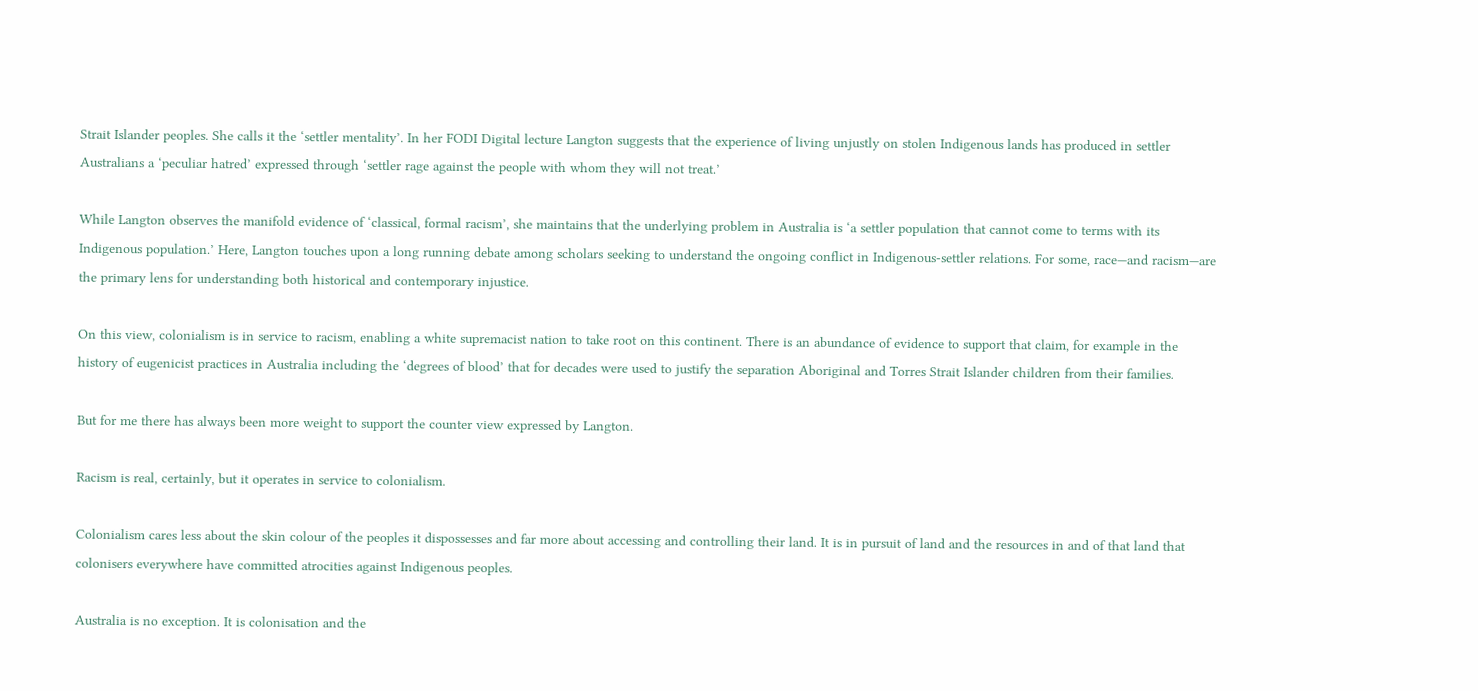Strait Islander peoples. She calls it the ‘settler mentality’. In her FODI Digital lecture Langton suggests that the experience of living unjustly on stolen Indigenous lands has produced in settler Australians a ‘peculiar hatred’ expressed through ‘settler rage against the people with whom they will not treat.’

While Langton observes the manifold evidence of ‘classical, formal racism’, she maintains that the underlying problem in Australia is ‘a settler population that cannot come to terms with its Indigenous population.’ Here, Langton touches upon a long running debate among scholars seeking to understand the ongoing conflict in Indigenous-settler relations. For some, race—and racism—are the primary lens for understanding both historical and contemporary injustice.

On this view, colonialism is in service to racism, enabling a white supremacist nation to take root on this continent. There is an abundance of evidence to support that claim, for example in the history of eugenicist practices in Australia including the ‘degrees of blood’ that for decades were used to justify the separation Aboriginal and Torres Strait Islander children from their families.

But for me there has always been more weight to support the counter view expressed by Langton.

Racism is real, certainly, but it operates in service to colonialism.

Colonialism cares less about the skin colour of the peoples it dispossesses and far more about accessing and controlling their land. It is in pursuit of land and the resources in and of that land that colonisers everywhere have committed atrocities against Indigenous peoples.

Australia is no exception. It is colonisation and the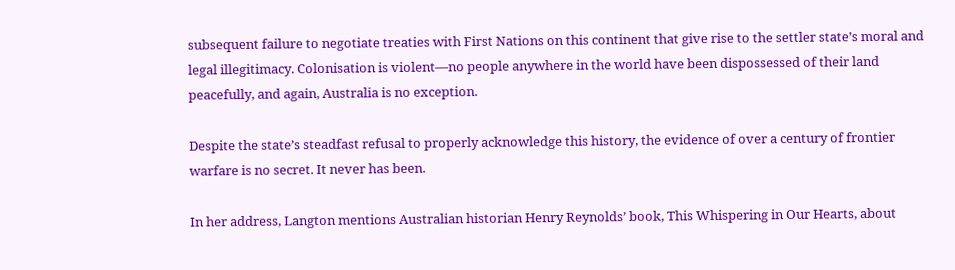subsequent failure to negotiate treaties with First Nations on this continent that give rise to the settler state’s moral and legal illegitimacy. Colonisation is violent—no people anywhere in the world have been dispossessed of their land peacefully, and again, Australia is no exception.

Despite the state’s steadfast refusal to properly acknowledge this history, the evidence of over a century of frontier warfare is no secret. It never has been.

In her address, Langton mentions Australian historian Henry Reynolds’ book, This Whispering in Our Hearts, about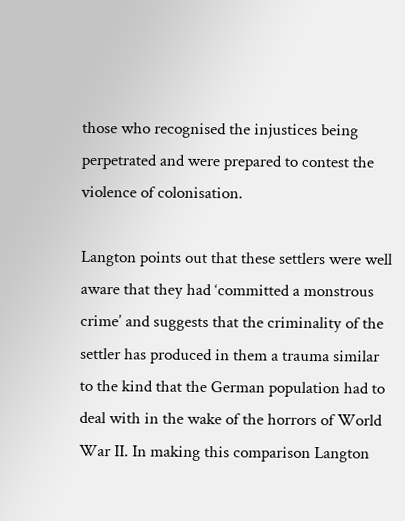those who recognised the injustices being perpetrated and were prepared to contest the violence of colonisation.

Langton points out that these settlers were well aware that they had ‘committed a monstrous crime’ and suggests that the criminality of the settler has produced in them a trauma similar to the kind that the German population had to deal with in the wake of the horrors of World War II. In making this comparison Langton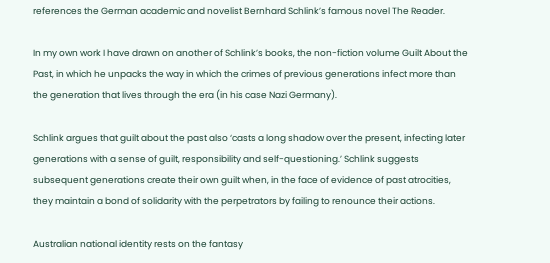references the German academic and novelist Bernhard Schlink’s famous novel The Reader.

In my own work I have drawn on another of Schlink’s books, the non-fiction volume Guilt About the Past, in which he unpacks the way in which the crimes of previous generations infect more than the generation that lives through the era (in his case Nazi Germany).

Schlink argues that guilt about the past also ‘casts a long shadow over the present, infecting later generations with a sense of guilt, responsibility and self-questioning.’ Schlink suggests subsequent generations create their own guilt when, in the face of evidence of past atrocities, they maintain a bond of solidarity with the perpetrators by failing to renounce their actions.

Australian national identity rests on the fantasy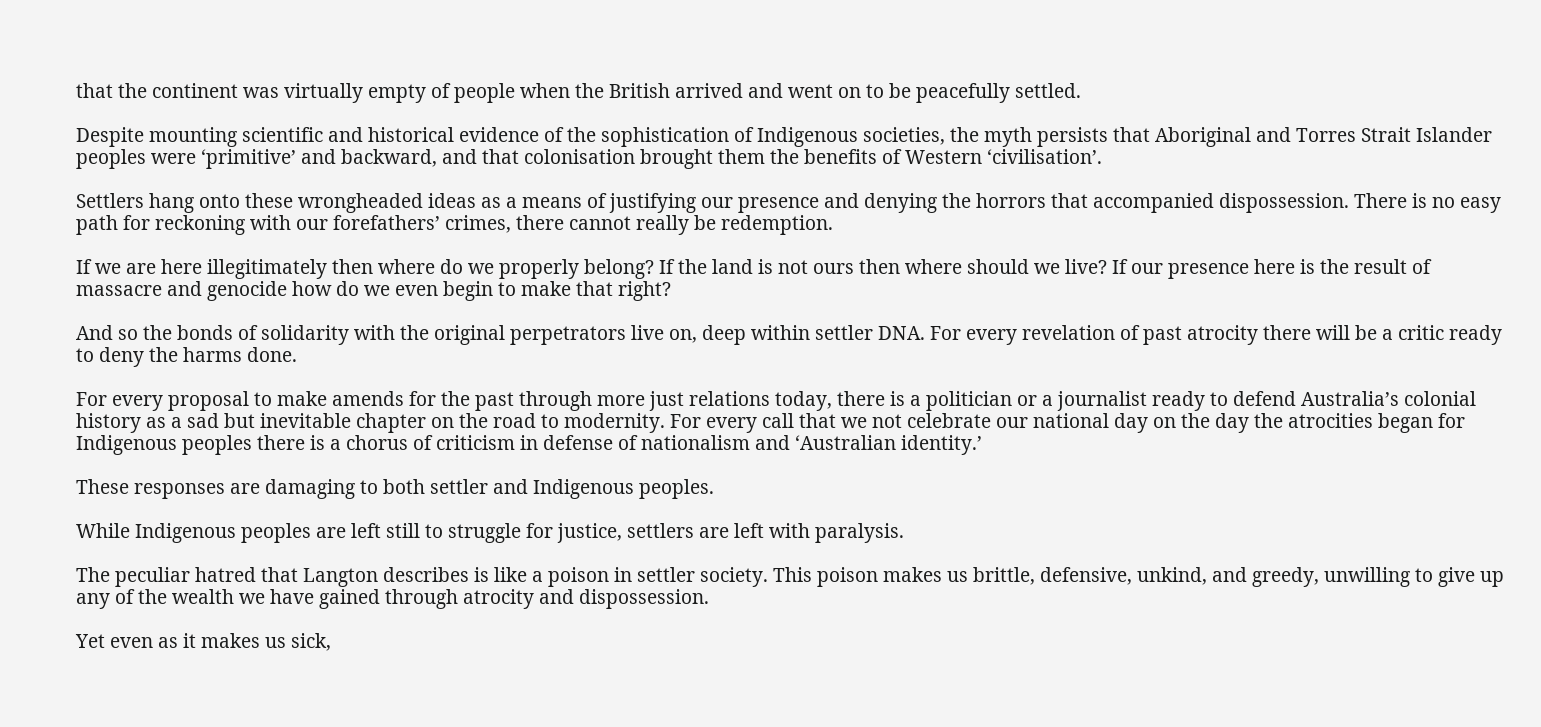that the continent was virtually empty of people when the British arrived and went on to be peacefully settled.

Despite mounting scientific and historical evidence of the sophistication of Indigenous societies, the myth persists that Aboriginal and Torres Strait Islander peoples were ‘primitive’ and backward, and that colonisation brought them the benefits of Western ‘civilisation’.

Settlers hang onto these wrongheaded ideas as a means of justifying our presence and denying the horrors that accompanied dispossession. There is no easy path for reckoning with our forefathers’ crimes, there cannot really be redemption.

If we are here illegitimately then where do we properly belong? If the land is not ours then where should we live? If our presence here is the result of massacre and genocide how do we even begin to make that right?

And so the bonds of solidarity with the original perpetrators live on, deep within settler DNA. For every revelation of past atrocity there will be a critic ready to deny the harms done.

For every proposal to make amends for the past through more just relations today, there is a politician or a journalist ready to defend Australia’s colonial history as a sad but inevitable chapter on the road to modernity. For every call that we not celebrate our national day on the day the atrocities began for Indigenous peoples there is a chorus of criticism in defense of nationalism and ‘Australian identity.’

These responses are damaging to both settler and Indigenous peoples.

While Indigenous peoples are left still to struggle for justice, settlers are left with paralysis.

The peculiar hatred that Langton describes is like a poison in settler society. This poison makes us brittle, defensive, unkind, and greedy, unwilling to give up any of the wealth we have gained through atrocity and dispossession.

Yet even as it makes us sick,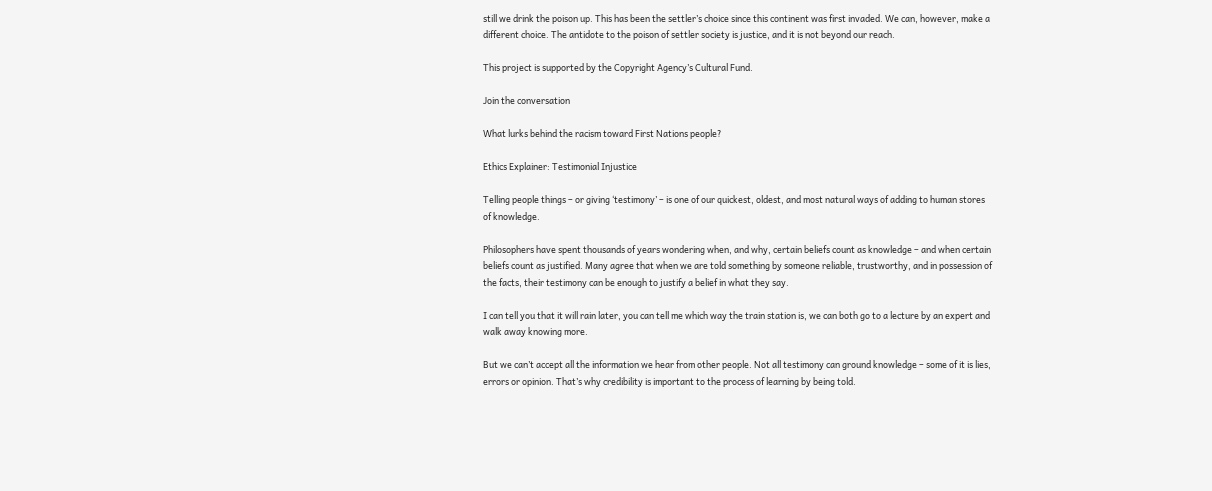still we drink the poison up. This has been the settler’s choice since this continent was first invaded. We can, however, make a different choice. The antidote to the poison of settler society is justice, and it is not beyond our reach.

This project is supported by the Copyright Agency’s Cultural Fund.

Join the conversation

What lurks behind the racism toward First Nations people?

Ethics Explainer: Testimonial Injustice

Telling people things – or giving ‘testimony’ – is one of our quickest, oldest, and most natural ways of adding to human stores of knowledge.

Philosophers have spent thousands of years wondering when, and why, certain beliefs count as knowledge – and when certain beliefs count as justified. Many agree that when we are told something by someone reliable, trustworthy, and in possession of the facts, their testimony can be enough to justify a belief in what they say.

I can tell you that it will rain later, you can tell me which way the train station is, we can both go to a lecture by an expert and walk away knowing more.

But we can’t accept all the information we hear from other people. Not all testimony can ground knowledge – some of it is lies, errors or opinion. That’s why credibility is important to the process of learning by being told.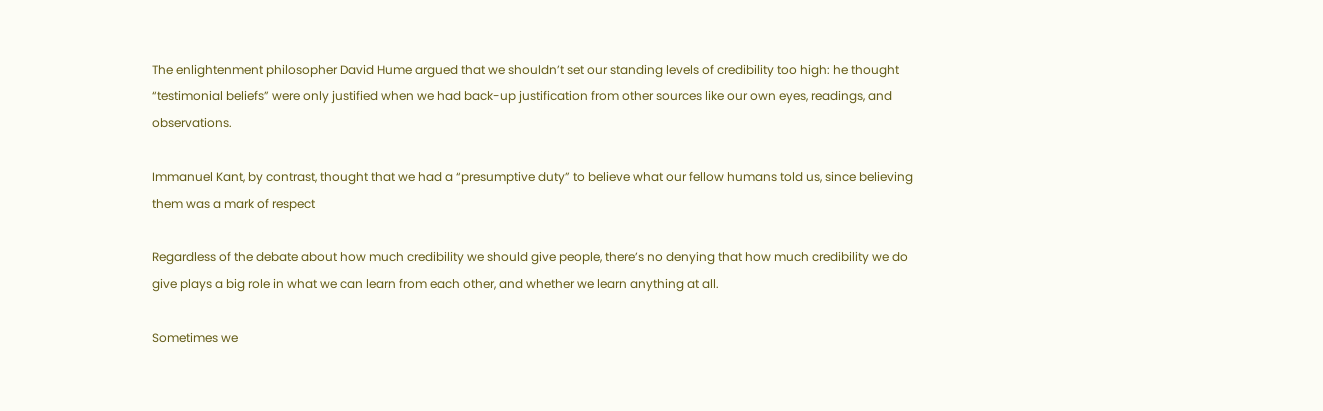The enlightenment philosopher David Hume argued that we shouldn’t set our standing levels of credibility too high: he thought “testimonial beliefs” were only justified when we had back-up justification from other sources like our own eyes, readings, and observations.

Immanuel Kant, by contrast, thought that we had a “presumptive duty” to believe what our fellow humans told us, since believing them was a mark of respect

Regardless of the debate about how much credibility we should give people, there’s no denying that how much credibility we do give plays a big role in what we can learn from each other, and whether we learn anything at all.

Sometimes we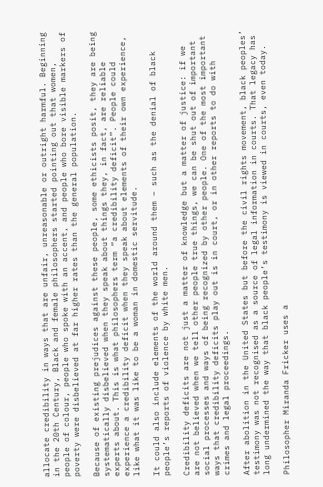allocate credibility in ways that are unfair, unreasonable or outright harmful. Beginning in the 20th Century, Black and female philosophers started pointing out that women, people of colour, people who spoke with an accent, and people who bore visible markers of poverty were disbelieved at far higher rates than the general population.

Because of existing prejudices against these people, some ethicists posit, they are being systematically disbelieved when they speak about things they, in fact, are reliable experts about. This is what philosophers term “a credibility deficit”. People could experience a credibility deficit when they speak about elements of their own experience, like what it was like to be a woman in domestic servitude.

It could also include elements of the world around them – such as the denial of black people’s reports of violence by white men.

Credibility deficits are not just a matter of knowledge but a matter of justice: if we are not believed when we tell other people true things, we can be shut out of important social processes and ways of being recognized by other people. One of the most important ways that credibility deficits play out is in court, or in other reports to do with crimes and legal proceedings.

After abolition in the United States but before the civil rights movement, black peoples’ testimony was not recognised as a source of legal information in courts. That legacy has long undermined the way that black people’s testimony is viewed in courts, even today.

Philosopher Miranda Fricker uses a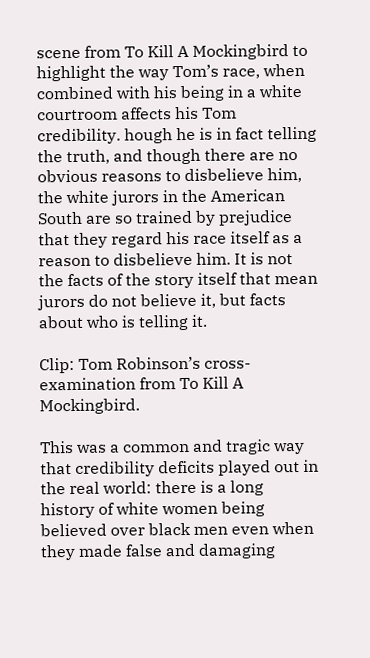scene from To Kill A Mockingbird to highlight the way Tom’s race, when combined with his being in a white courtroom affects his Tom credibility. hough he is in fact telling the truth, and though there are no obvious reasons to disbelieve him, the white jurors in the American South are so trained by prejudice that they regard his race itself as a reason to disbelieve him. It is not the facts of the story itself that mean jurors do not believe it, but facts about who is telling it.

Clip: Tom Robinson’s cross-examination from To Kill A Mockingbird.

This was a common and tragic way that credibility deficits played out in the real world: there is a long history of white women being believed over black men even when they made false and damaging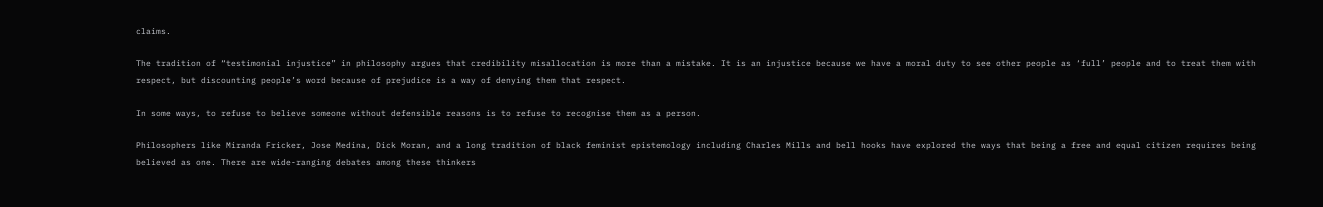claims.

The tradition of “testimonial injustice” in philosophy argues that credibility misallocation is more than a mistake. It is an injustice because we have a moral duty to see other people as ‘full’ people and to treat them with respect, but discounting people’s word because of prejudice is a way of denying them that respect.

In some ways, to refuse to believe someone without defensible reasons is to refuse to recognise them as a person.

Philosophers like Miranda Fricker, Jose Medina, Dick Moran, and a long tradition of black feminist epistemology including Charles Mills and bell hooks have explored the ways that being a free and equal citizen requires being believed as one. There are wide-ranging debates among these thinkers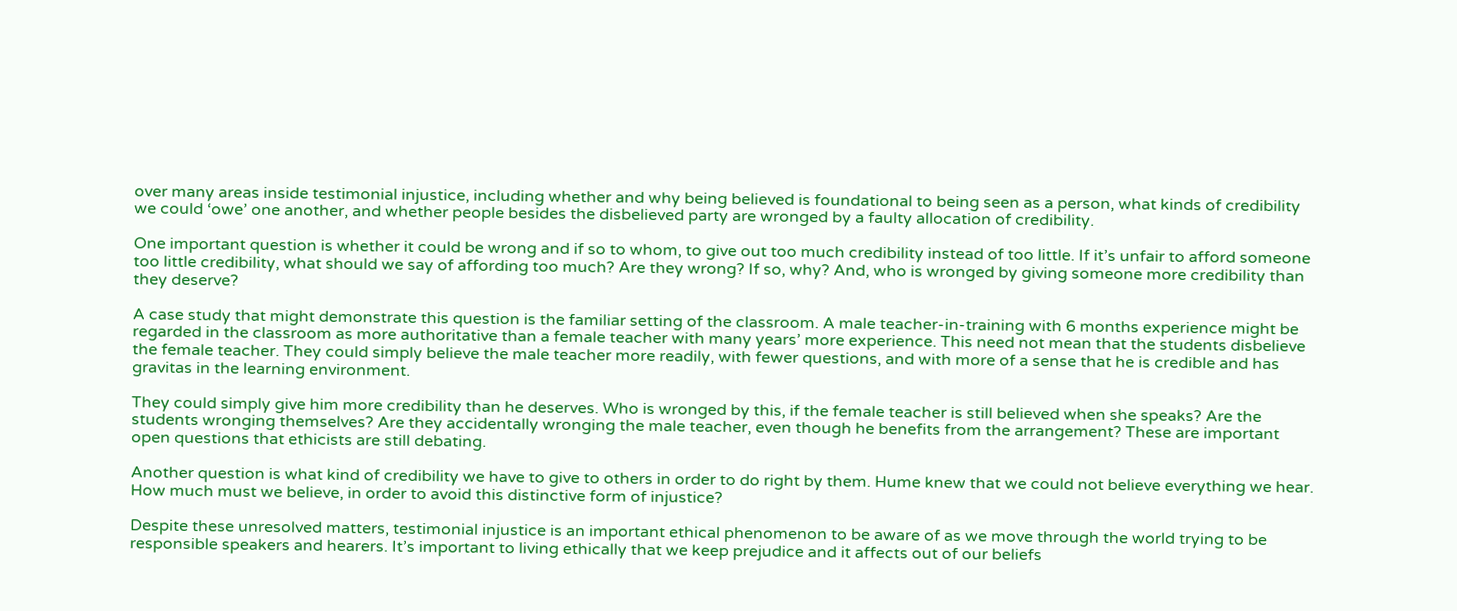over many areas inside testimonial injustice, including whether and why being believed is foundational to being seen as a person, what kinds of credibility we could ‘owe’ one another, and whether people besides the disbelieved party are wronged by a faulty allocation of credibility.

One important question is whether it could be wrong and if so to whom, to give out too much credibility instead of too little. If it’s unfair to afford someone too little credibility, what should we say of affording too much? Are they wrong? If so, why? And, who is wronged by giving someone more credibility than they deserve?

A case study that might demonstrate this question is the familiar setting of the classroom. A male teacher-in-training with 6 months experience might be regarded in the classroom as more authoritative than a female teacher with many years’ more experience. This need not mean that the students disbelieve the female teacher. They could simply believe the male teacher more readily, with fewer questions, and with more of a sense that he is credible and has gravitas in the learning environment.

They could simply give him more credibility than he deserves. Who is wronged by this, if the female teacher is still believed when she speaks? Are the students wronging themselves? Are they accidentally wronging the male teacher, even though he benefits from the arrangement? These are important open questions that ethicists are still debating.

Another question is what kind of credibility we have to give to others in order to do right by them. Hume knew that we could not believe everything we hear. How much must we believe, in order to avoid this distinctive form of injustice?

Despite these unresolved matters, testimonial injustice is an important ethical phenomenon to be aware of as we move through the world trying to be responsible speakers and hearers. It’s important to living ethically that we keep prejudice and it affects out of our beliefs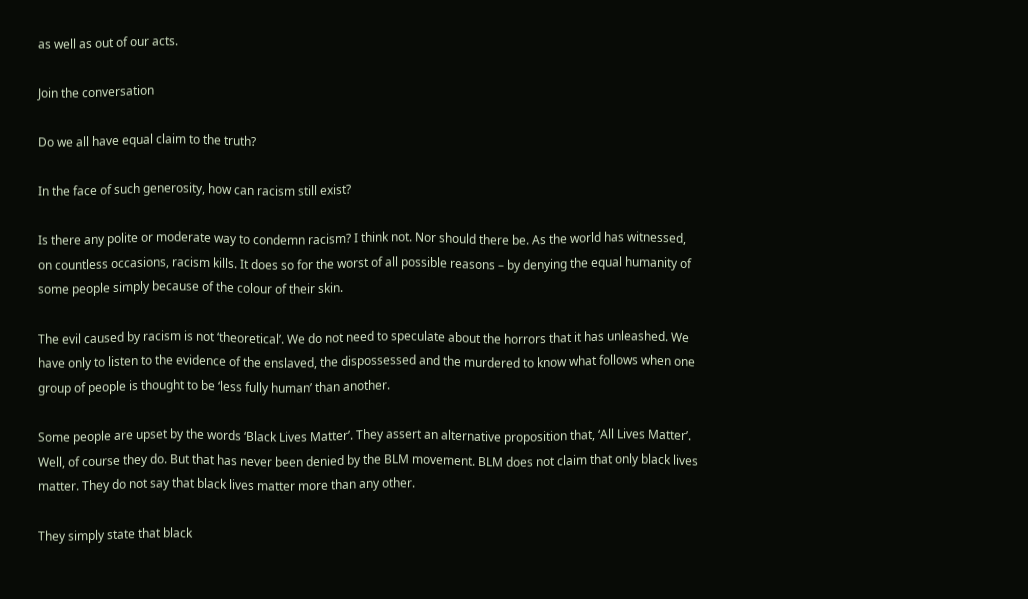as well as out of our acts.

Join the conversation

Do we all have equal claim to the truth?

In the face of such generosity, how can racism still exist?

Is there any polite or moderate way to condemn racism? I think not. Nor should there be. As the world has witnessed, on countless occasions, racism kills. It does so for the worst of all possible reasons – by denying the equal humanity of some people simply because of the colour of their skin.

The evil caused by racism is not ‘theoretical’. We do not need to speculate about the horrors that it has unleashed. We have only to listen to the evidence of the enslaved, the dispossessed and the murdered to know what follows when one group of people is thought to be ‘less fully human’ than another.

Some people are upset by the words ‘Black Lives Matter’. They assert an alternative proposition that, ‘All Lives Matter’. Well, of course they do. But that has never been denied by the BLM movement. BLM does not claim that only black lives matter. They do not say that black lives matter more than any other.

They simply state that black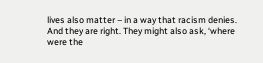lives also matter – in a way that racism denies. And they are right. They might also ask, ‘where were the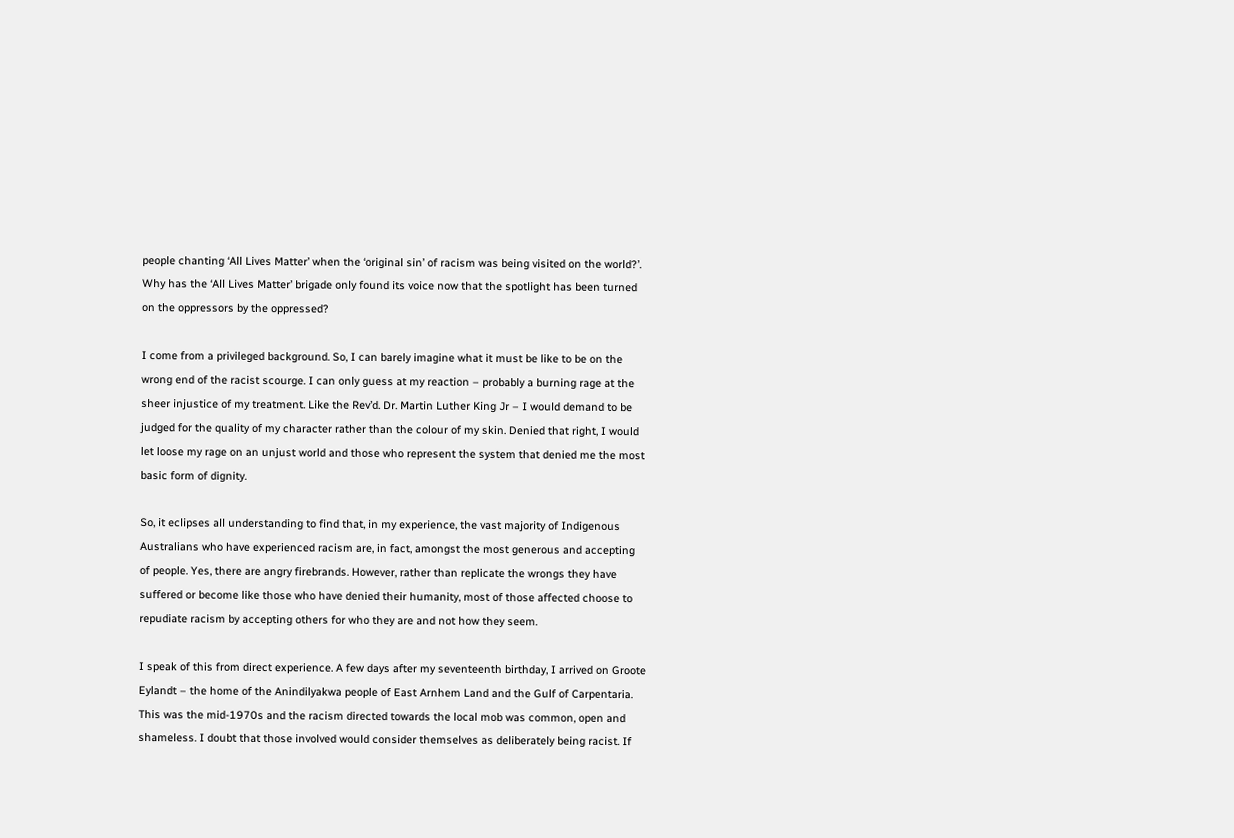people chanting ‘All Lives Matter’ when the ‘original sin’ of racism was being visited on the world?’. Why has the ‘All Lives Matter’ brigade only found its voice now that the spotlight has been turned on the oppressors by the oppressed?

I come from a privileged background. So, I can barely imagine what it must be like to be on the wrong end of the racist scourge. I can only guess at my reaction – probably a burning rage at the sheer injustice of my treatment. Like the Rev’d. Dr. Martin Luther King Jr – I would demand to be judged for the quality of my character rather than the colour of my skin. Denied that right, I would let loose my rage on an unjust world and those who represent the system that denied me the most basic form of dignity.

So, it eclipses all understanding to find that, in my experience, the vast majority of Indigenous Australians who have experienced racism are, in fact, amongst the most generous and accepting of people. Yes, there are angry firebrands. However, rather than replicate the wrongs they have suffered or become like those who have denied their humanity, most of those affected choose to repudiate racism by accepting others for who they are and not how they seem.

I speak of this from direct experience. A few days after my seventeenth birthday, I arrived on Groote Eylandt – the home of the Anindilyakwa people of East Arnhem Land and the Gulf of Carpentaria. This was the mid-1970s and the racism directed towards the local mob was common, open and shameless. I doubt that those involved would consider themselves as deliberately being racist. If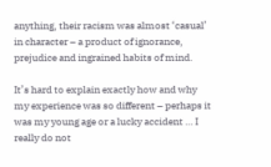anything, their racism was almost ‘casual’ in character – a product of ignorance, prejudice and ingrained habits of mind.

It’s hard to explain exactly how and why my experience was so different – perhaps it was my young age or a lucky accident … I really do not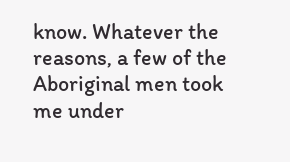know. Whatever the reasons, a few of the Aboriginal men took me under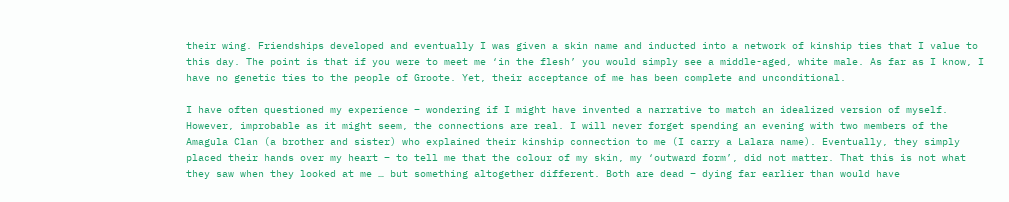their wing. Friendships developed and eventually I was given a skin name and inducted into a network of kinship ties that I value to this day. The point is that if you were to meet me ‘in the flesh’ you would simply see a middle-aged, white male. As far as I know, I have no genetic ties to the people of Groote. Yet, their acceptance of me has been complete and unconditional.

I have often questioned my experience – wondering if I might have invented a narrative to match an idealized version of myself. However, improbable as it might seem, the connections are real. I will never forget spending an evening with two members of the Amagula Clan (a brother and sister) who explained their kinship connection to me (I carry a Lalara name). Eventually, they simply placed their hands over my heart – to tell me that the colour of my skin, my ‘outward form’, did not matter. That this is not what they saw when they looked at me … but something altogether different. Both are dead – dying far earlier than would have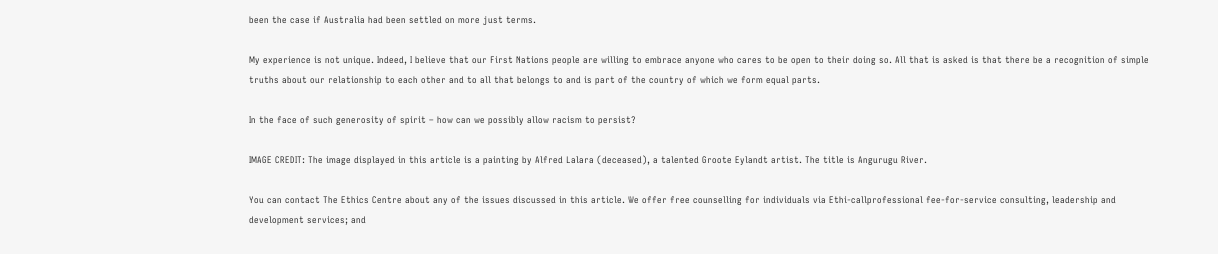been the case if Australia had been settled on more just terms.

My experience is not unique. Indeed, I believe that our First Nations people are willing to embrace anyone who cares to be open to their doing so. All that is asked is that there be a recognition of simple truths about our relationship to each other and to all that belongs to and is part of the country of which we form equal parts.

In the face of such generosity of spirit – how can we possibly allow racism to persist?

IMAGE CREDIT: The image displayed in this article is a painting by Alfred Lalara (deceased), a talented Groote Eylandt artist. The title is Angurugu River.

You can contact The Ethics Centre about any of the issues discussed in this article. We offer free counselling for individuals via Ethi-callprofessional fee-for-service consulting, leadership and development services; and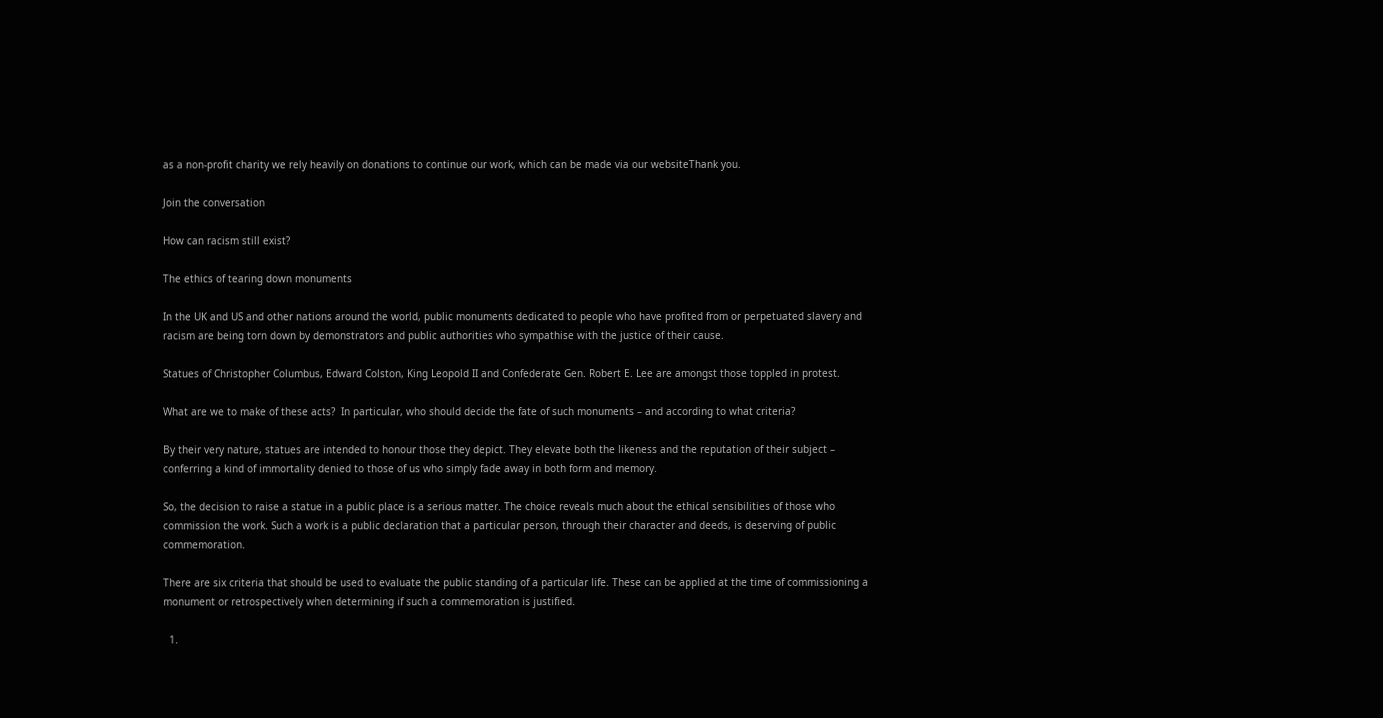as a non-profit charity we rely heavily on donations to continue our work, which can be made via our websiteThank you.

Join the conversation

How can racism still exist?

The ethics of tearing down monuments

In the UK and US and other nations around the world, public monuments dedicated to people who have profited from or perpetuated slavery and racism are being torn down by demonstrators and public authorities who sympathise with the justice of their cause.

Statues of Christopher Columbus, Edward Colston, King Leopold II and Confederate Gen. Robert E. Lee are amongst those toppled in protest.

What are we to make of these acts?  In particular, who should decide the fate of such monuments – and according to what criteria?

By their very nature, statues are intended to honour those they depict. They elevate both the likeness and the reputation of their subject – conferring a kind of immortality denied to those of us who simply fade away in both form and memory.

So, the decision to raise a statue in a public place is a serious matter. The choice reveals much about the ethical sensibilities of those who commission the work. Such a work is a public declaration that a particular person, through their character and deeds, is deserving of public commemoration.

There are six criteria that should be used to evaluate the public standing of a particular life. These can be applied at the time of commissioning a monument or retrospectively when determining if such a commemoration is justified.

  1.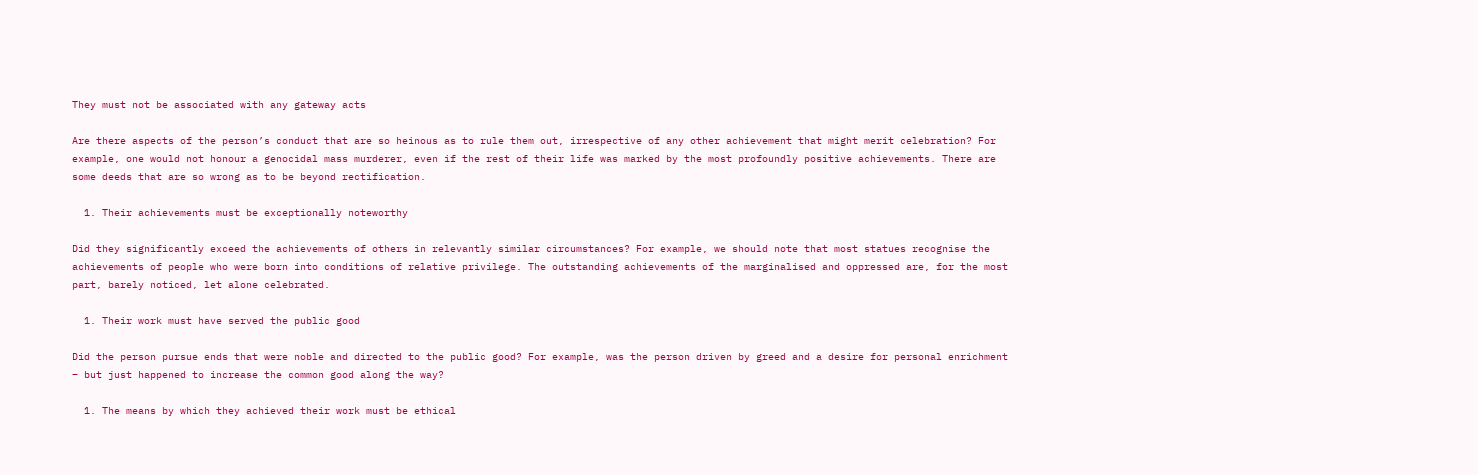They must not be associated with any gateway acts

Are there aspects of the person’s conduct that are so heinous as to rule them out, irrespective of any other achievement that might merit celebration? For example, one would not honour a genocidal mass murderer, even if the rest of their life was marked by the most profoundly positive achievements. There are some deeds that are so wrong as to be beyond rectification.

  1. Their achievements must be exceptionally noteworthy

Did they significantly exceed the achievements of others in relevantly similar circumstances? For example, we should note that most statues recognise the achievements of people who were born into conditions of relative privilege. The outstanding achievements of the marginalised and oppressed are, for the most part, barely noticed, let alone celebrated.

  1. Their work must have served the public good

Did the person pursue ends that were noble and directed to the public good? For example, was the person driven by greed and a desire for personal enrichment – but just happened to increase the common good along the way?

  1. The means by which they achieved their work must be ethical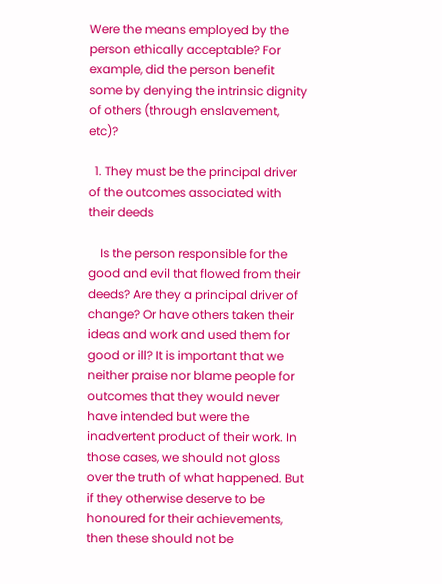Were the means employed by the person ethically acceptable? For example, did the person benefit some by denying the intrinsic dignity of others (through enslavement, etc)?

  1. They must be the principal driver of the outcomes associated with their deeds

    Is the person responsible for the good and evil that flowed from their deeds? Are they a principal driver of change? Or have others taken their ideas and work and used them for good or ill? It is important that we neither praise nor blame people for outcomes that they would never have intended but were the inadvertent product of their work. In those cases, we should not gloss over the truth of what happened. But if they otherwise deserve to be honoured for their achievements, then these should not be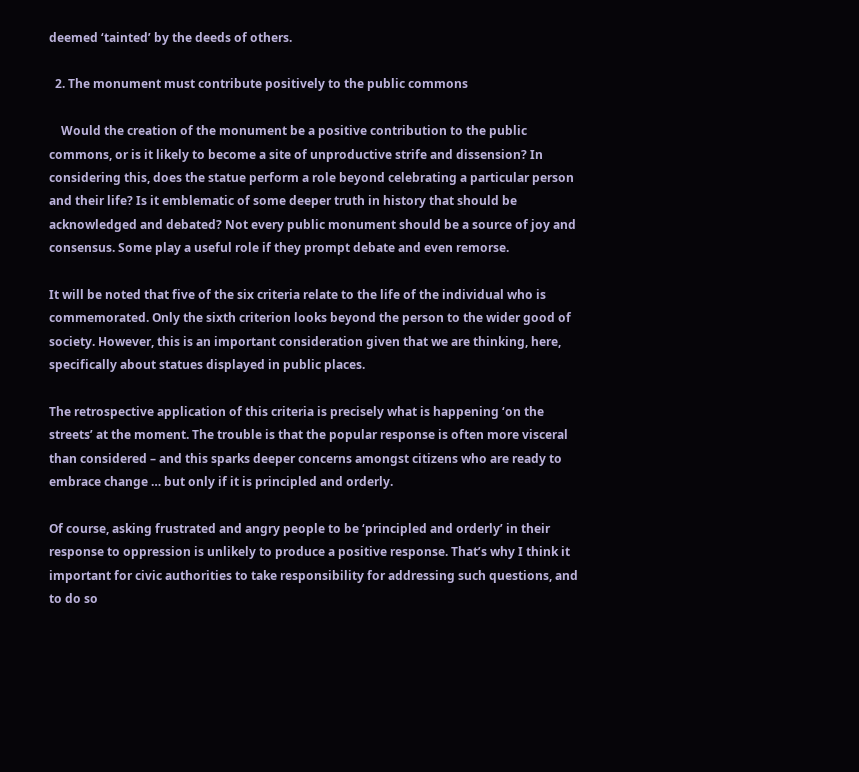deemed ‘tainted’ by the deeds of others.

  2. The monument must contribute positively to the public commons

    Would the creation of the monument be a positive contribution to the public commons, or is it likely to become a site of unproductive strife and dissension? In considering this, does the statue perform a role beyond celebrating a particular person and their life? Is it emblematic of some deeper truth in history that should be acknowledged and debated? Not every public monument should be a source of joy and consensus. Some play a useful role if they prompt debate and even remorse.

It will be noted that five of the six criteria relate to the life of the individual who is commemorated. Only the sixth criterion looks beyond the person to the wider good of society. However, this is an important consideration given that we are thinking, here, specifically about statues displayed in public places.

The retrospective application of this criteria is precisely what is happening ‘on the streets’ at the moment. The trouble is that the popular response is often more visceral than considered – and this sparks deeper concerns amongst citizens who are ready to embrace change … but only if it is principled and orderly.

Of course, asking frustrated and angry people to be ‘principled and orderly’ in their response to oppression is unlikely to produce a positive response. That’s why I think it important for civic authorities to take responsibility for addressing such questions, and to do so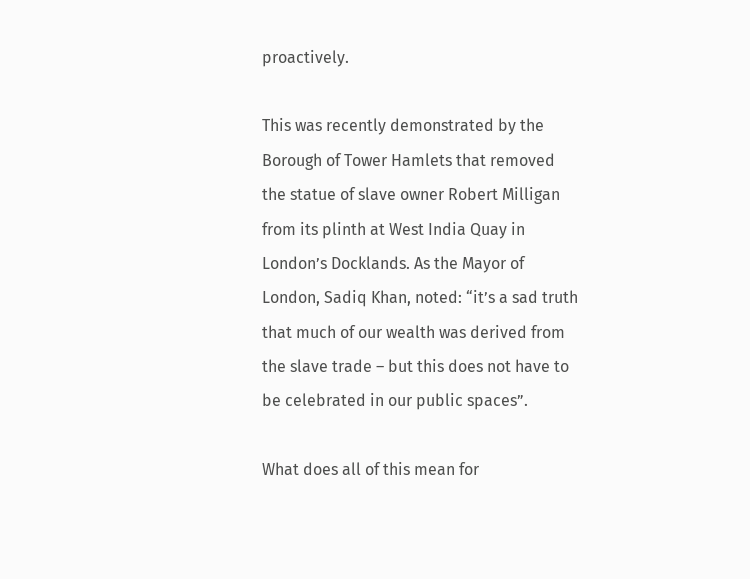proactively.

This was recently demonstrated by the Borough of Tower Hamlets that removed the statue of slave owner Robert Milligan from its plinth at West India Quay in London’s Docklands. As the Mayor of London, Sadiq Khan, noted: “it’s a sad truth that much of our wealth was derived from the slave trade – but this does not have to be celebrated in our public spaces”.

What does all of this mean for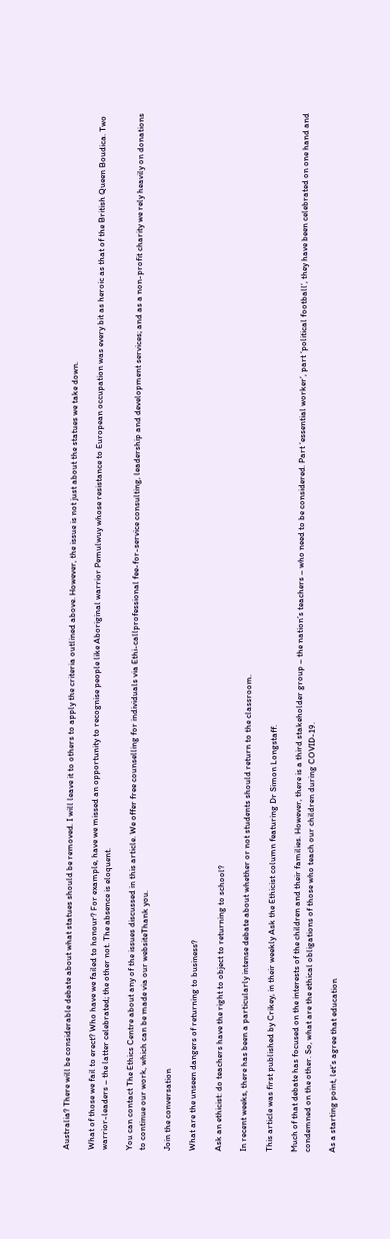Australia? There will be considerable debate about what statues should be removed. I will leave it to others to apply the criteria outlined above. However, the issue is not just about the statues we take down.

What of those we fail to erect? Who have we failed to honour? For example, have we missed an opportunity to recognise people like Aboriginal warrior Pemulwuy whose resistance to European occupation was every bit as heroic as that of the British Queen Boudica. Two warrior-leaders – the latter celebrated; the other not. The absence is eloquent.

You can contact The Ethics Centre about any of the issues discussed in this article. We offer free counselling for individuals via Ethi-callprofessional fee-for-service consulting, leadership and development services; and as a non-profit charity we rely heavily on donations to continue our work, which can be made via our websiteThank you.

Join the conversation

What are the unseen dangers of returning to business?

Ask an ethicist: do teachers have the right to object to returning to school?

In recent weeks, there has been a particularly intense debate about whether or not students should return to the classroom.

This article was first published by Crikey, in their weekly Ask the Ethicist column featuring Dr Simon Longstaff.

Much of that debate has focused on the interests of the children and their families. However, there is a third stakeholder group – the nation’s teachers – who need to be considered. Part ‘essential worker’, part ‘political football’, they have been celebrated on one hand and condemned on the other. So, what are the ethical obligations of those who teach our children during COVID-19.

As a starting point, let’s agree that education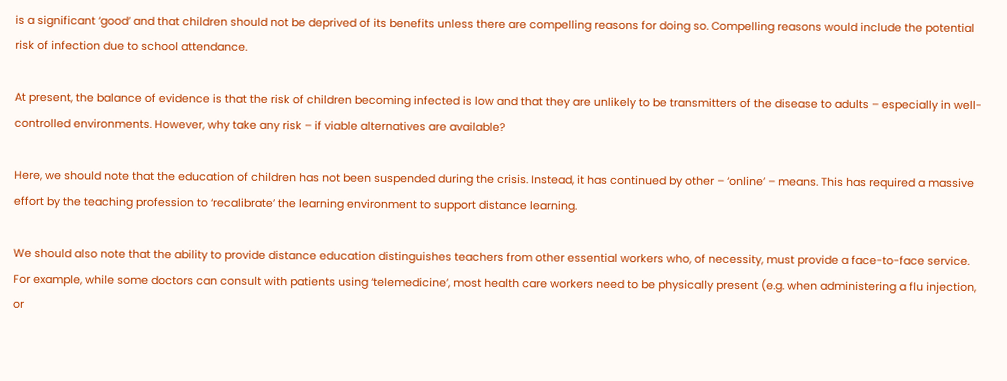is a significant ‘good’ and that children should not be deprived of its benefits unless there are compelling reasons for doing so. Compelling reasons would include the potential risk of infection due to school attendance.

At present, the balance of evidence is that the risk of children becoming infected is low and that they are unlikely to be transmitters of the disease to adults – especially in well-controlled environments. However, why take any risk – if viable alternatives are available?

Here, we should note that the education of children has not been suspended during the crisis. Instead, it has continued by other – ‘online’ – means. This has required a massive effort by the teaching profession to ‘recalibrate’ the learning environment to support distance learning.

We should also note that the ability to provide distance education distinguishes teachers from other essential workers who, of necessity, must provide a face-to-face service. For example, while some doctors can consult with patients using ‘telemedicine’, most health care workers need to be physically present (e.g. when administering a flu injection, or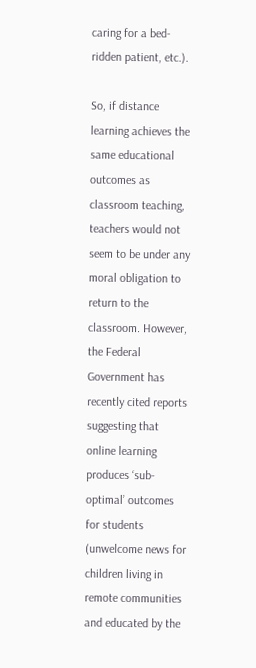caring for a bed-ridden patient, etc.).

So, if distance learning achieves the same educational outcomes as classroom teaching, teachers would not seem to be under any moral obligation to return to the classroom. However, the Federal Government has recently cited reports suggesting that online learning produces ‘sub-optimal’ outcomes for students (unwelcome news for children living in remote communities and educated by the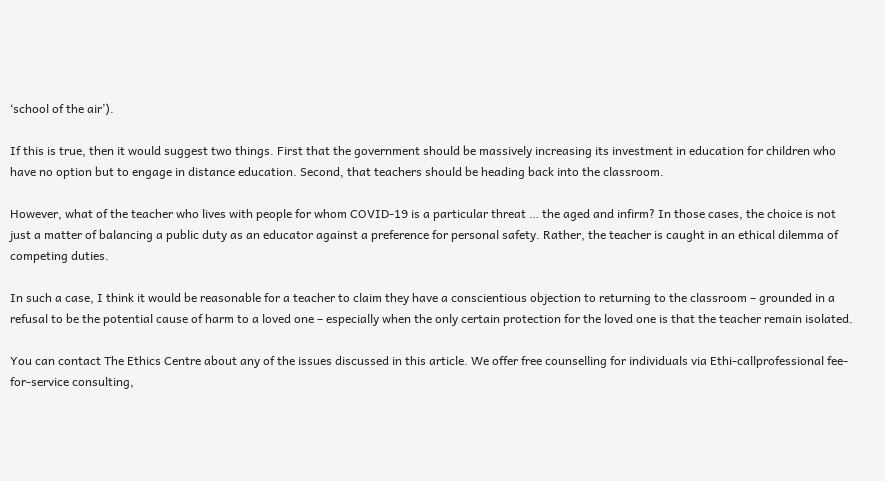‘school of the air’).

If this is true, then it would suggest two things. First that the government should be massively increasing its investment in education for children who have no option but to engage in distance education. Second, that teachers should be heading back into the classroom.

However, what of the teacher who lives with people for whom COVID-19 is a particular threat … the aged and infirm? In those cases, the choice is not just a matter of balancing a public duty as an educator against a preference for personal safety. Rather, the teacher is caught in an ethical dilemma of competing duties.

In such a case, I think it would be reasonable for a teacher to claim they have a conscientious objection to returning to the classroom – grounded in a refusal to be the potential cause of harm to a loved one – especially when the only certain protection for the loved one is that the teacher remain isolated.

You can contact The Ethics Centre about any of the issues discussed in this article. We offer free counselling for individuals via Ethi-callprofessional fee-for-service consulting,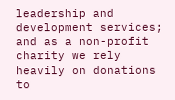leadership and development services; and as a non-profit charity we rely heavily on donations to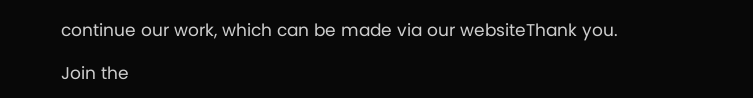continue our work, which can be made via our websiteThank you.

Join the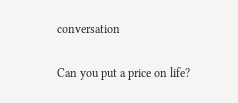conversation

Can you put a price on life?